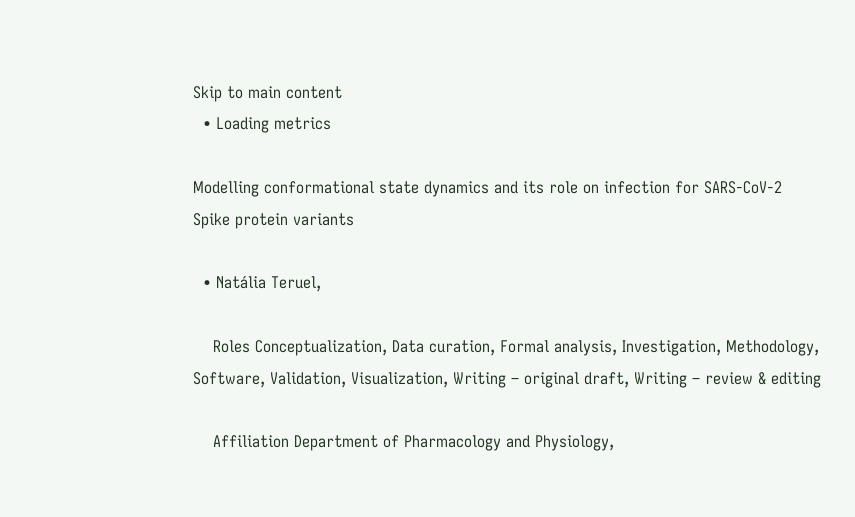Skip to main content
  • Loading metrics

Modelling conformational state dynamics and its role on infection for SARS-CoV-2 Spike protein variants

  • Natália Teruel,

    Roles Conceptualization, Data curation, Formal analysis, Investigation, Methodology, Software, Validation, Visualization, Writing – original draft, Writing – review & editing

    Affiliation Department of Pharmacology and Physiology,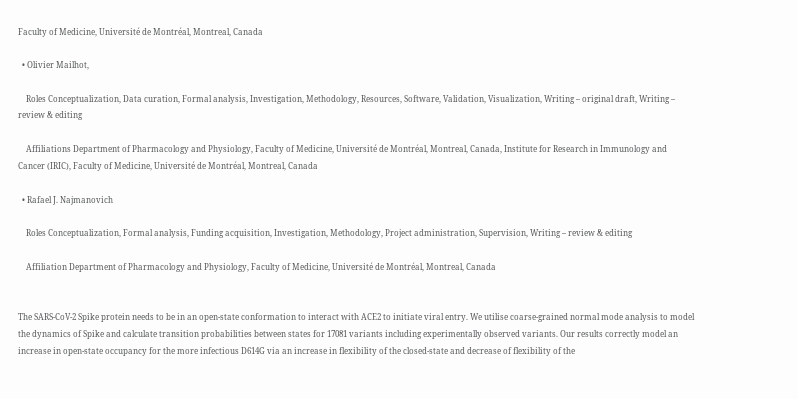Faculty of Medicine, Université de Montréal, Montreal, Canada

  • Olivier Mailhot,

    Roles Conceptualization, Data curation, Formal analysis, Investigation, Methodology, Resources, Software, Validation, Visualization, Writing – original draft, Writing – review & editing

    Affiliations Department of Pharmacology and Physiology, Faculty of Medicine, Université de Montréal, Montreal, Canada, Institute for Research in Immunology and Cancer (IRIC), Faculty of Medicine, Université de Montréal, Montreal, Canada

  • Rafael J. Najmanovich

    Roles Conceptualization, Formal analysis, Funding acquisition, Investigation, Methodology, Project administration, Supervision, Writing – review & editing

    Affiliation Department of Pharmacology and Physiology, Faculty of Medicine, Université de Montréal, Montreal, Canada


The SARS-CoV-2 Spike protein needs to be in an open-state conformation to interact with ACE2 to initiate viral entry. We utilise coarse-grained normal mode analysis to model the dynamics of Spike and calculate transition probabilities between states for 17081 variants including experimentally observed variants. Our results correctly model an increase in open-state occupancy for the more infectious D614G via an increase in flexibility of the closed-state and decrease of flexibility of the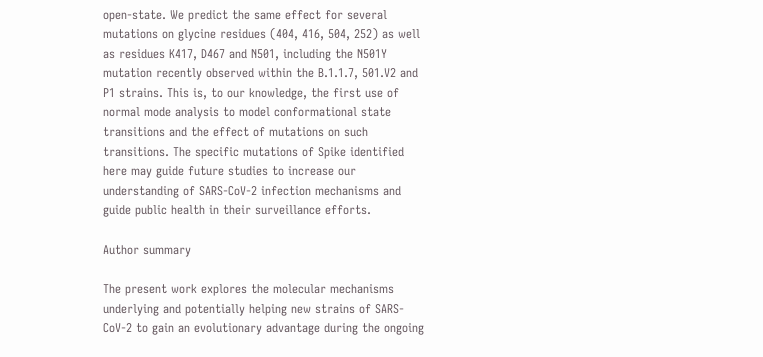open-state. We predict the same effect for several mutations on glycine residues (404, 416, 504, 252) as well as residues K417, D467 and N501, including the N501Y mutation recently observed within the B.1.1.7, 501.V2 and P1 strains. This is, to our knowledge, the first use of normal mode analysis to model conformational state transitions and the effect of mutations on such transitions. The specific mutations of Spike identified here may guide future studies to increase our understanding of SARS-CoV-2 infection mechanisms and guide public health in their surveillance efforts.

Author summary

The present work explores the molecular mechanisms underlying and potentially helping new strains of SARS-CoV-2 to gain an evolutionary advantage during the ongoing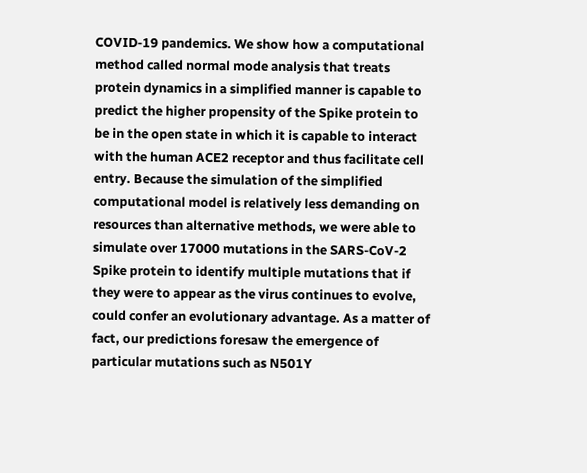COVID-19 pandemics. We show how a computational method called normal mode analysis that treats protein dynamics in a simplified manner is capable to predict the higher propensity of the Spike protein to be in the open state in which it is capable to interact with the human ACE2 receptor and thus facilitate cell entry. Because the simulation of the simplified computational model is relatively less demanding on resources than alternative methods, we were able to simulate over 17000 mutations in the SARS-CoV-2 Spike protein to identify multiple mutations that if they were to appear as the virus continues to evolve, could confer an evolutionary advantage. As a matter of fact, our predictions foresaw the emergence of particular mutations such as N501Y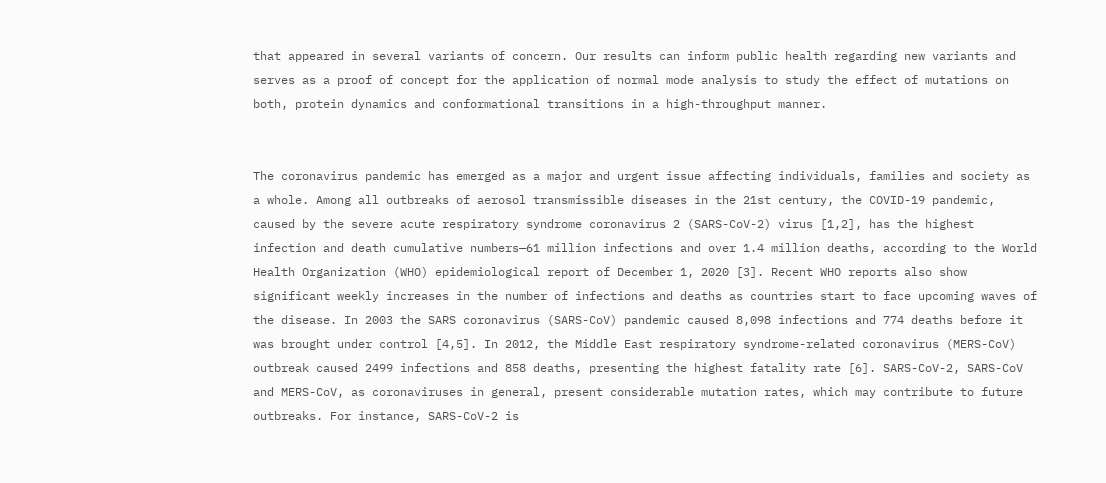that appeared in several variants of concern. Our results can inform public health regarding new variants and serves as a proof of concept for the application of normal mode analysis to study the effect of mutations on both, protein dynamics and conformational transitions in a high-throughput manner.


The coronavirus pandemic has emerged as a major and urgent issue affecting individuals, families and society as a whole. Among all outbreaks of aerosol transmissible diseases in the 21st century, the COVID-19 pandemic, caused by the severe acute respiratory syndrome coronavirus 2 (SARS-CoV-2) virus [1,2], has the highest infection and death cumulative numbers—61 million infections and over 1.4 million deaths, according to the World Health Organization (WHO) epidemiological report of December 1, 2020 [3]. Recent WHO reports also show significant weekly increases in the number of infections and deaths as countries start to face upcoming waves of the disease. In 2003 the SARS coronavirus (SARS-CoV) pandemic caused 8,098 infections and 774 deaths before it was brought under control [4,5]. In 2012, the Middle East respiratory syndrome-related coronavirus (MERS-CoV) outbreak caused 2499 infections and 858 deaths, presenting the highest fatality rate [6]. SARS-CoV-2, SARS-CoV and MERS-CoV, as coronaviruses in general, present considerable mutation rates, which may contribute to future outbreaks. For instance, SARS-CoV-2 is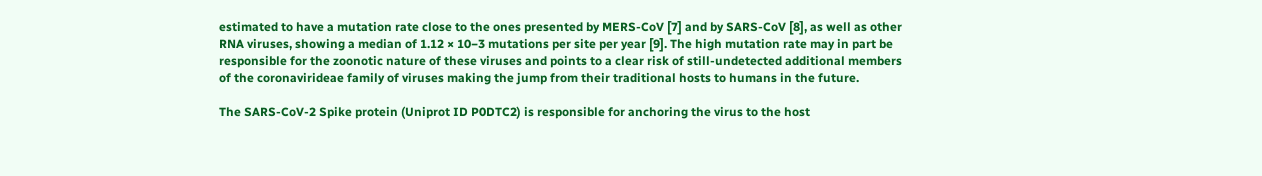estimated to have a mutation rate close to the ones presented by MERS-CoV [7] and by SARS-CoV [8], as well as other RNA viruses, showing a median of 1.12 × 10−3 mutations per site per year [9]. The high mutation rate may in part be responsible for the zoonotic nature of these viruses and points to a clear risk of still-undetected additional members of the coronavirideae family of viruses making the jump from their traditional hosts to humans in the future.

The SARS-CoV-2 Spike protein (Uniprot ID P0DTC2) is responsible for anchoring the virus to the host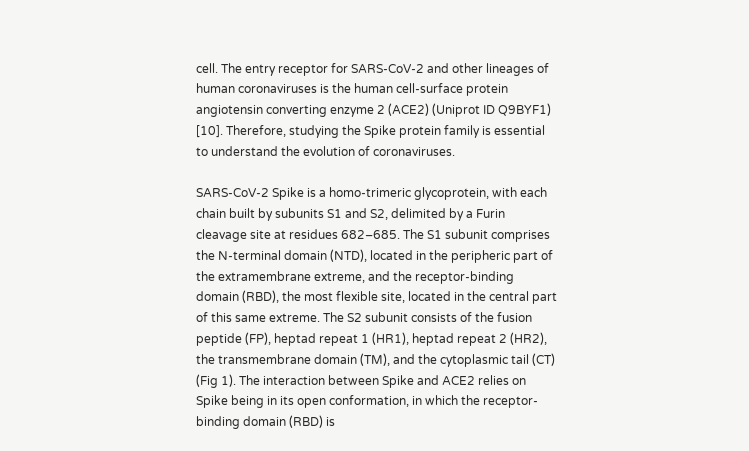cell. The entry receptor for SARS-CoV-2 and other lineages of human coronaviruses is the human cell-surface protein angiotensin converting enzyme 2 (ACE2) (Uniprot ID Q9BYF1) [10]. Therefore, studying the Spike protein family is essential to understand the evolution of coronaviruses.

SARS-CoV-2 Spike is a homo-trimeric glycoprotein, with each chain built by subunits S1 and S2, delimited by a Furin cleavage site at residues 682–685. The S1 subunit comprises the N-terminal domain (NTD), located in the peripheric part of the extramembrane extreme, and the receptor-binding domain (RBD), the most flexible site, located in the central part of this same extreme. The S2 subunit consists of the fusion peptide (FP), heptad repeat 1 (HR1), heptad repeat 2 (HR2), the transmembrane domain (TM), and the cytoplasmic tail (CT) (Fig 1). The interaction between Spike and ACE2 relies on Spike being in its open conformation, in which the receptor-binding domain (RBD) is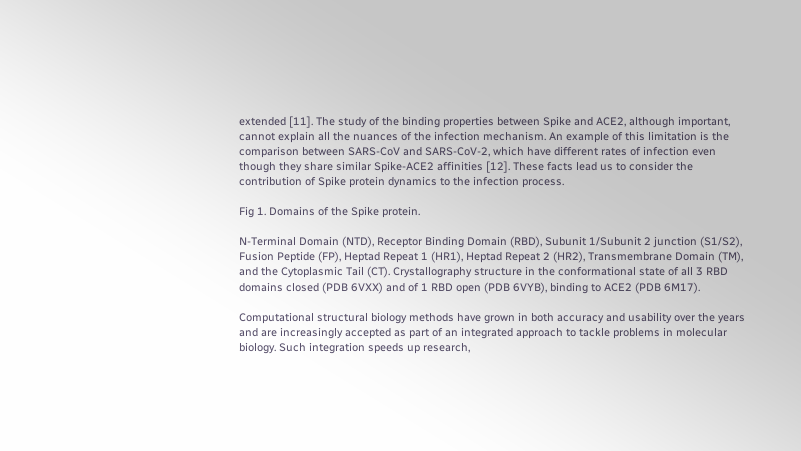extended [11]. The study of the binding properties between Spike and ACE2, although important, cannot explain all the nuances of the infection mechanism. An example of this limitation is the comparison between SARS-CoV and SARS-CoV-2, which have different rates of infection even though they share similar Spike-ACE2 affinities [12]. These facts lead us to consider the contribution of Spike protein dynamics to the infection process.

Fig 1. Domains of the Spike protein.

N-Terminal Domain (NTD), Receptor Binding Domain (RBD), Subunit 1/Subunit 2 junction (S1/S2), Fusion Peptide (FP), Heptad Repeat 1 (HR1), Heptad Repeat 2 (HR2), Transmembrane Domain (TM), and the Cytoplasmic Tail (CT). Crystallography structure in the conformational state of all 3 RBD domains closed (PDB 6VXX) and of 1 RBD open (PDB 6VYB), binding to ACE2 (PDB 6M17).

Computational structural biology methods have grown in both accuracy and usability over the years and are increasingly accepted as part of an integrated approach to tackle problems in molecular biology. Such integration speeds up research,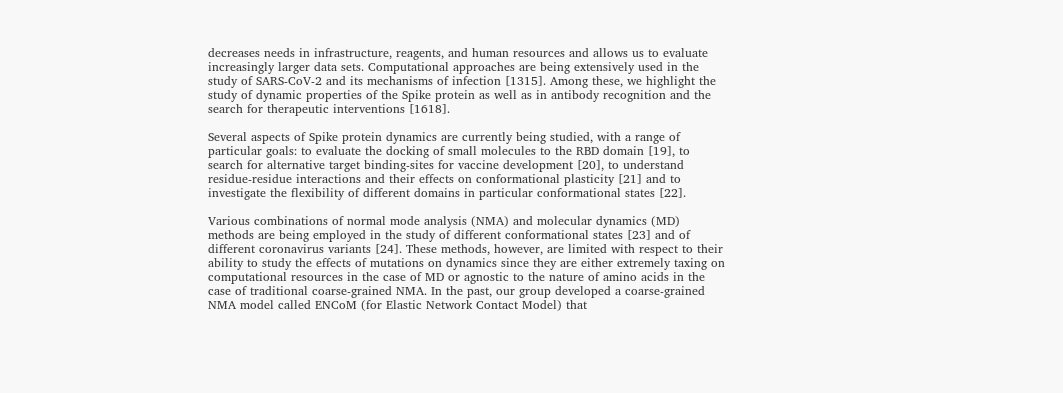decreases needs in infrastructure, reagents, and human resources and allows us to evaluate increasingly larger data sets. Computational approaches are being extensively used in the study of SARS-CoV-2 and its mechanisms of infection [1315]. Among these, we highlight the study of dynamic properties of the Spike protein as well as in antibody recognition and the search for therapeutic interventions [1618].

Several aspects of Spike protein dynamics are currently being studied, with a range of particular goals: to evaluate the docking of small molecules to the RBD domain [19], to search for alternative target binding-sites for vaccine development [20], to understand residue-residue interactions and their effects on conformational plasticity [21] and to investigate the flexibility of different domains in particular conformational states [22].

Various combinations of normal mode analysis (NMA) and molecular dynamics (MD) methods are being employed in the study of different conformational states [23] and of different coronavirus variants [24]. These methods, however, are limited with respect to their ability to study the effects of mutations on dynamics since they are either extremely taxing on computational resources in the case of MD or agnostic to the nature of amino acids in the case of traditional coarse-grained NMA. In the past, our group developed a coarse-grained NMA model called ENCoM (for Elastic Network Contact Model) that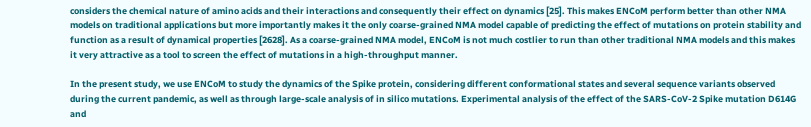considers the chemical nature of amino acids and their interactions and consequently their effect on dynamics [25]. This makes ENCoM perform better than other NMA models on traditional applications but more importantly makes it the only coarse-grained NMA model capable of predicting the effect of mutations on protein stability and function as a result of dynamical properties [2628]. As a coarse-grained NMA model, ENCoM is not much costlier to run than other traditional NMA models and this makes it very attractive as a tool to screen the effect of mutations in a high-throughput manner.

In the present study, we use ENCoM to study the dynamics of the Spike protein, considering different conformational states and several sequence variants observed during the current pandemic, as well as through large-scale analysis of in silico mutations. Experimental analysis of the effect of the SARS-CoV-2 Spike mutation D614G and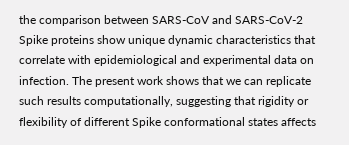the comparison between SARS-CoV and SARS-CoV-2 Spike proteins show unique dynamic characteristics that correlate with epidemiological and experimental data on infection. The present work shows that we can replicate such results computationally, suggesting that rigidity or flexibility of different Spike conformational states affects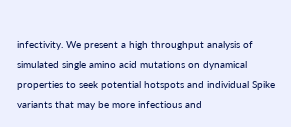infectivity. We present a high throughput analysis of simulated single amino acid mutations on dynamical properties to seek potential hotspots and individual Spike variants that may be more infectious and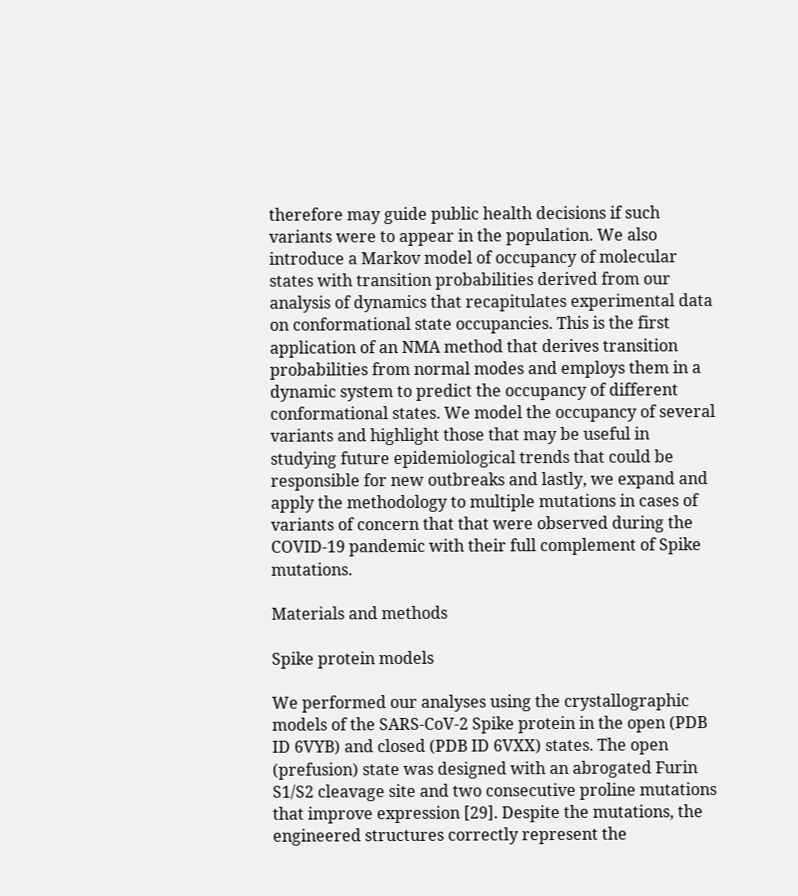therefore may guide public health decisions if such variants were to appear in the population. We also introduce a Markov model of occupancy of molecular states with transition probabilities derived from our analysis of dynamics that recapitulates experimental data on conformational state occupancies. This is the first application of an NMA method that derives transition probabilities from normal modes and employs them in a dynamic system to predict the occupancy of different conformational states. We model the occupancy of several variants and highlight those that may be useful in studying future epidemiological trends that could be responsible for new outbreaks and lastly, we expand and apply the methodology to multiple mutations in cases of variants of concern that that were observed during the COVID-19 pandemic with their full complement of Spike mutations.

Materials and methods

Spike protein models

We performed our analyses using the crystallographic models of the SARS-CoV-2 Spike protein in the open (PDB ID 6VYB) and closed (PDB ID 6VXX) states. The open (prefusion) state was designed with an abrogated Furin S1/S2 cleavage site and two consecutive proline mutations that improve expression [29]. Despite the mutations, the engineered structures correctly represent the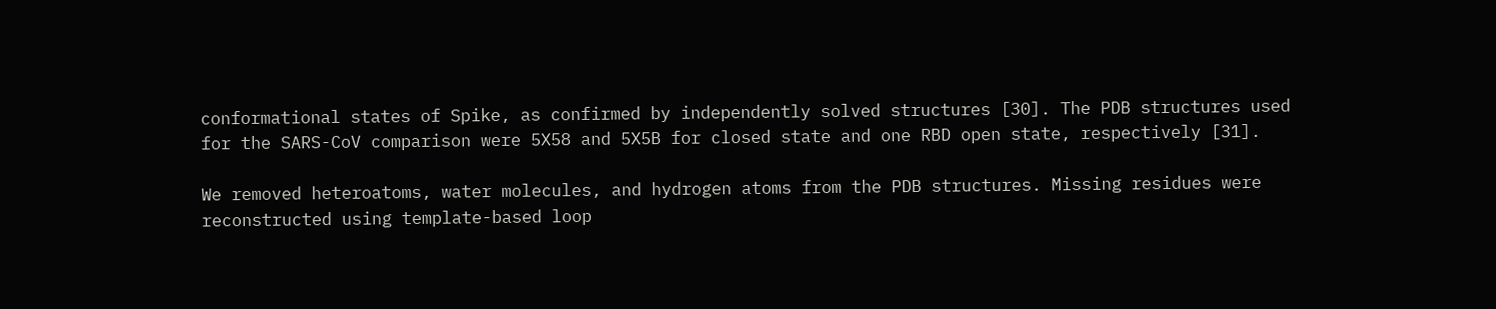conformational states of Spike, as confirmed by independently solved structures [30]. The PDB structures used for the SARS-CoV comparison were 5X58 and 5X5B for closed state and one RBD open state, respectively [31].

We removed heteroatoms, water molecules, and hydrogen atoms from the PDB structures. Missing residues were reconstructed using template-based loop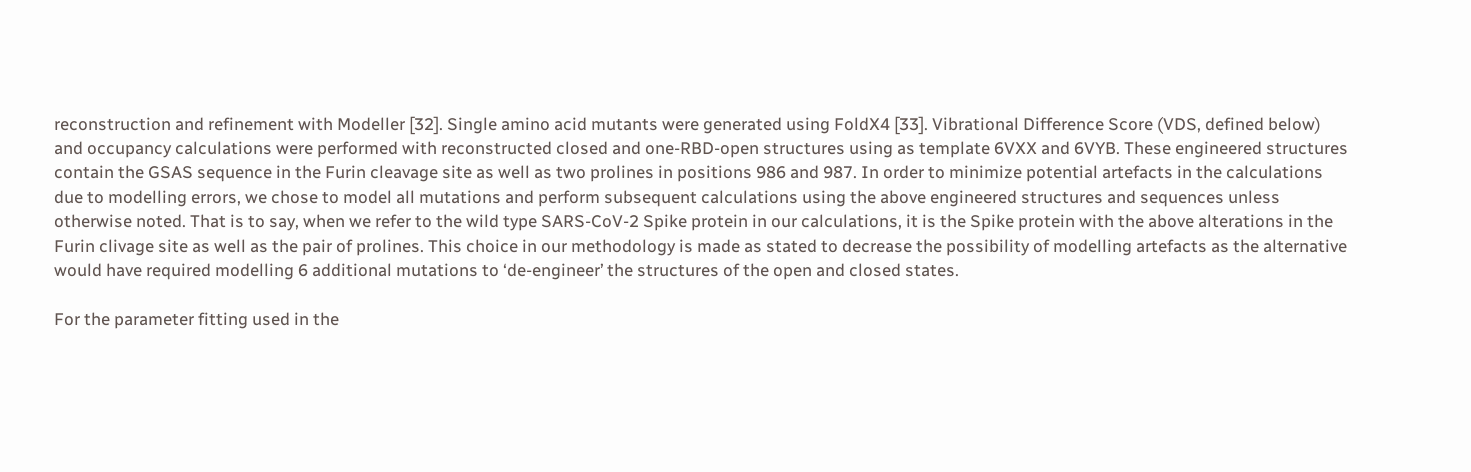reconstruction and refinement with Modeller [32]. Single amino acid mutants were generated using FoldX4 [33]. Vibrational Difference Score (VDS, defined below) and occupancy calculations were performed with reconstructed closed and one-RBD-open structures using as template 6VXX and 6VYB. These engineered structures contain the GSAS sequence in the Furin cleavage site as well as two prolines in positions 986 and 987. In order to minimize potential artefacts in the calculations due to modelling errors, we chose to model all mutations and perform subsequent calculations using the above engineered structures and sequences unless otherwise noted. That is to say, when we refer to the wild type SARS-CoV-2 Spike protein in our calculations, it is the Spike protein with the above alterations in the Furin clivage site as well as the pair of prolines. This choice in our methodology is made as stated to decrease the possibility of modelling artefacts as the alternative would have required modelling 6 additional mutations to ‘de-engineer’ the structures of the open and closed states.

For the parameter fitting used in the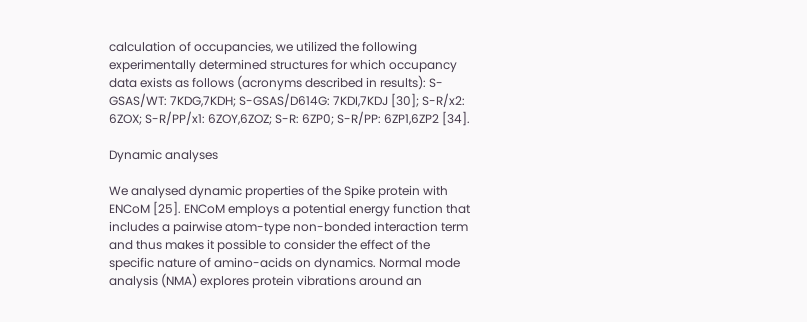calculation of occupancies, we utilized the following experimentally determined structures for which occupancy data exists as follows (acronyms described in results): S-GSAS/WT: 7KDG,7KDH; S-GSAS/D614G: 7KDI,7KDJ [30]; S-R/x2: 6ZOX; S-R/PP/x1: 6ZOY,6ZOZ; S-R: 6ZP0; S-R/PP: 6ZP1,6ZP2 [34].

Dynamic analyses

We analysed dynamic properties of the Spike protein with ENCoM [25]. ENCoM employs a potential energy function that includes a pairwise atom-type non-bonded interaction term and thus makes it possible to consider the effect of the specific nature of amino-acids on dynamics. Normal mode analysis (NMA) explores protein vibrations around an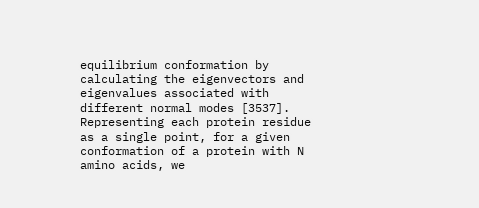equilibrium conformation by calculating the eigenvectors and eigenvalues associated with different normal modes [3537]. Representing each protein residue as a single point, for a given conformation of a protein with N amino acids, we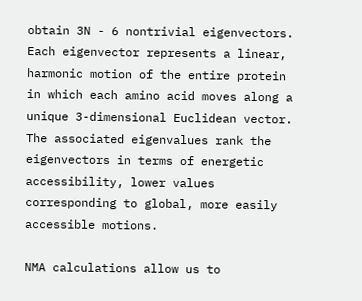obtain 3N - 6 nontrivial eigenvectors. Each eigenvector represents a linear, harmonic motion of the entire protein in which each amino acid moves along a unique 3-dimensional Euclidean vector. The associated eigenvalues rank the eigenvectors in terms of energetic accessibility, lower values corresponding to global, more easily accessible motions.

NMA calculations allow us to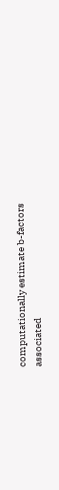computationally estimate b-factors associated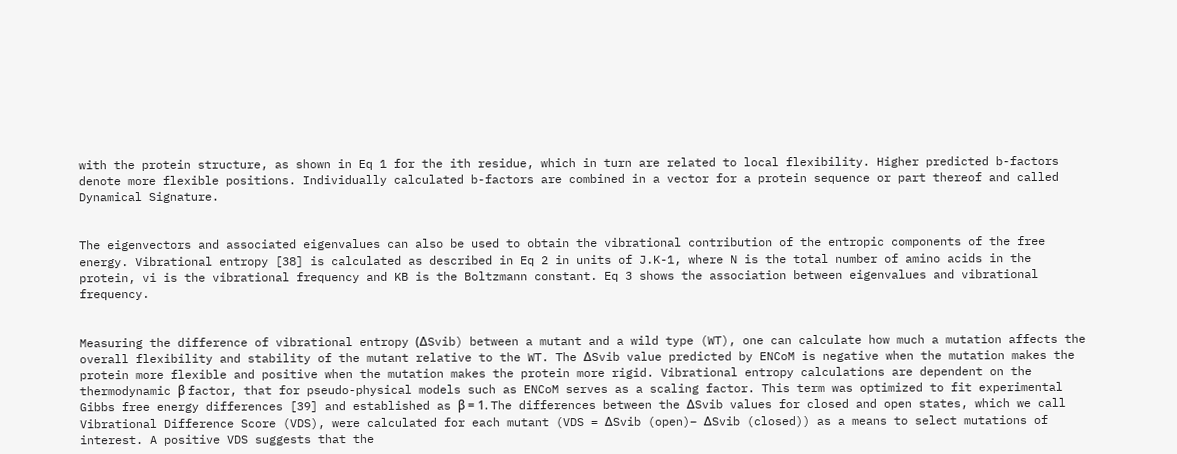with the protein structure, as shown in Eq 1 for the ith residue, which in turn are related to local flexibility. Higher predicted b-factors denote more flexible positions. Individually calculated b-factors are combined in a vector for a protein sequence or part thereof and called Dynamical Signature.


The eigenvectors and associated eigenvalues can also be used to obtain the vibrational contribution of the entropic components of the free energy. Vibrational entropy [38] is calculated as described in Eq 2 in units of J.K-1, where N is the total number of amino acids in the protein, vi is the vibrational frequency and KB is the Boltzmann constant. Eq 3 shows the association between eigenvalues and vibrational frequency.


Measuring the difference of vibrational entropy (ΔSvib) between a mutant and a wild type (WT), one can calculate how much a mutation affects the overall flexibility and stability of the mutant relative to the WT. The ΔSvib value predicted by ENCoM is negative when the mutation makes the protein more flexible and positive when the mutation makes the protein more rigid. Vibrational entropy calculations are dependent on the thermodynamic β factor, that for pseudo-physical models such as ENCoM serves as a scaling factor. This term was optimized to fit experimental Gibbs free energy differences [39] and established as β = 1. The differences between the ΔSvib values for closed and open states, which we call Vibrational Difference Score (VDS), were calculated for each mutant (VDS = ΔSvib (open)− ΔSvib (closed)) as a means to select mutations of interest. A positive VDS suggests that the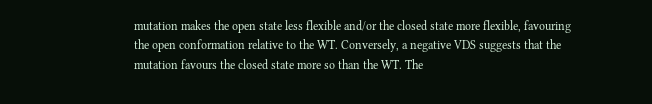mutation makes the open state less flexible and/or the closed state more flexible, favouring the open conformation relative to the WT. Conversely, a negative VDS suggests that the mutation favours the closed state more so than the WT. The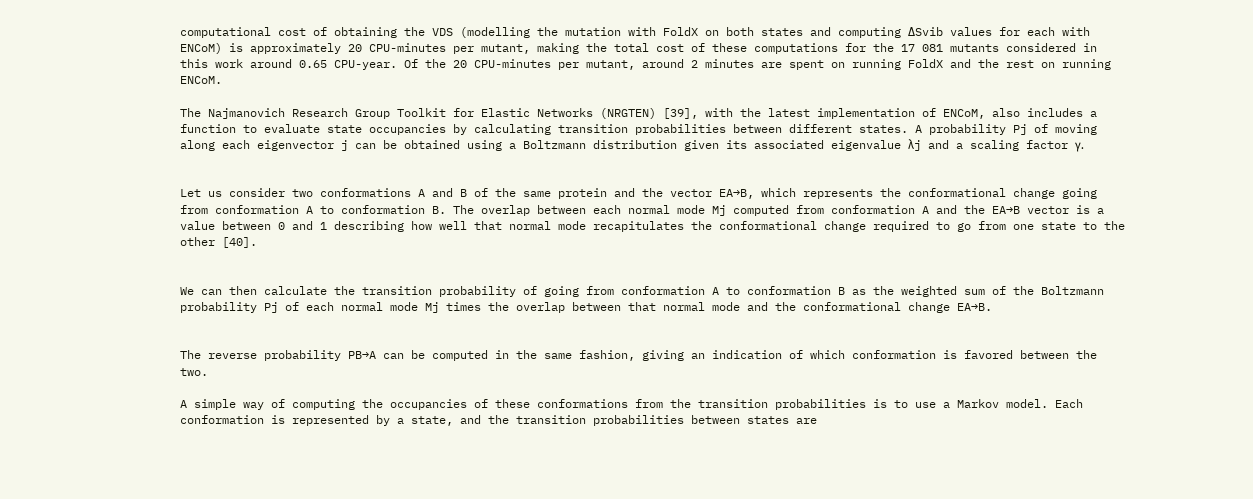computational cost of obtaining the VDS (modelling the mutation with FoldX on both states and computing ΔSvib values for each with ENCoM) is approximately 20 CPU-minutes per mutant, making the total cost of these computations for the 17 081 mutants considered in this work around 0.65 CPU-year. Of the 20 CPU-minutes per mutant, around 2 minutes are spent on running FoldX and the rest on running ENCoM.

The Najmanovich Research Group Toolkit for Elastic Networks (NRGTEN) [39], with the latest implementation of ENCoM, also includes a function to evaluate state occupancies by calculating transition probabilities between different states. A probability Pj of moving along each eigenvector j can be obtained using a Boltzmann distribution given its associated eigenvalue λj and a scaling factor γ.


Let us consider two conformations A and B of the same protein and the vector EA→B, which represents the conformational change going from conformation A to conformation B. The overlap between each normal mode Mj computed from conformation A and the EA→B vector is a value between 0 and 1 describing how well that normal mode recapitulates the conformational change required to go from one state to the other [40].


We can then calculate the transition probability of going from conformation A to conformation B as the weighted sum of the Boltzmann probability Pj of each normal mode Mj times the overlap between that normal mode and the conformational change EA→B.


The reverse probability PB→A can be computed in the same fashion, giving an indication of which conformation is favored between the two.

A simple way of computing the occupancies of these conformations from the transition probabilities is to use a Markov model. Each conformation is represented by a state, and the transition probabilities between states are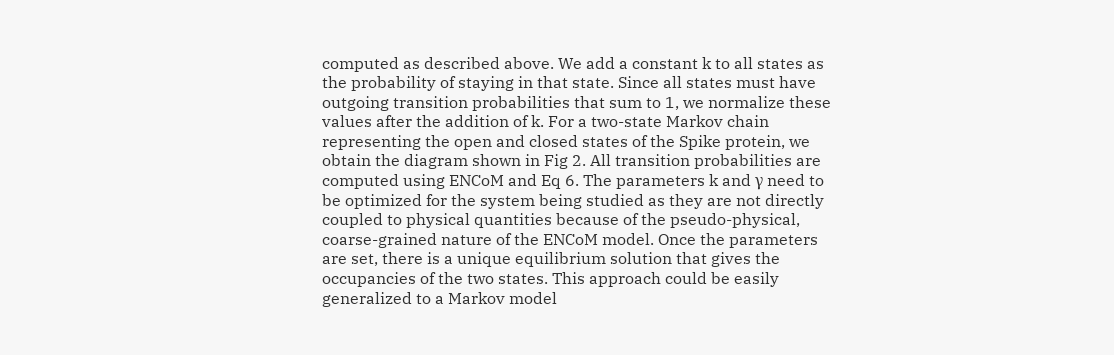computed as described above. We add a constant k to all states as the probability of staying in that state. Since all states must have outgoing transition probabilities that sum to 1, we normalize these values after the addition of k. For a two-state Markov chain representing the open and closed states of the Spike protein, we obtain the diagram shown in Fig 2. All transition probabilities are computed using ENCoM and Eq 6. The parameters k and γ need to be optimized for the system being studied as they are not directly coupled to physical quantities because of the pseudo-physical, coarse-grained nature of the ENCoM model. Once the parameters are set, there is a unique equilibrium solution that gives the occupancies of the two states. This approach could be easily generalized to a Markov model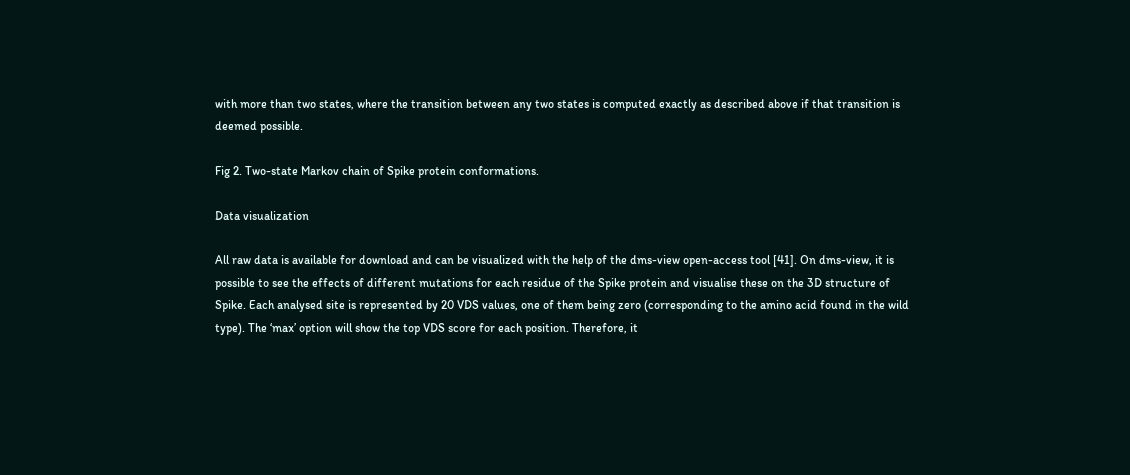with more than two states, where the transition between any two states is computed exactly as described above if that transition is deemed possible.

Fig 2. Two-state Markov chain of Spike protein conformations.

Data visualization

All raw data is available for download and can be visualized with the help of the dms-view open-access tool [41]. On dms-view, it is possible to see the effects of different mutations for each residue of the Spike protein and visualise these on the 3D structure of Spike. Each analysed site is represented by 20 VDS values, one of them being zero (corresponding to the amino acid found in the wild type). The ‘max’ option will show the top VDS score for each position. Therefore, it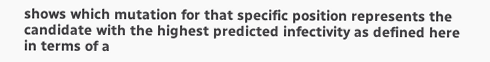shows which mutation for that specific position represents the candidate with the highest predicted infectivity as defined here in terms of a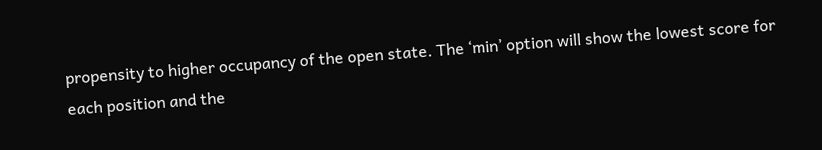propensity to higher occupancy of the open state. The ‘min’ option will show the lowest score for each position and the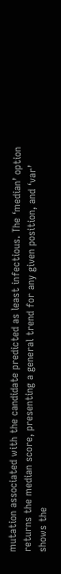mutation associated with the candidate predicted as least infectious. The ‘median’ option returns the median score, presenting a general trend for any given position, and ‘var’ shows the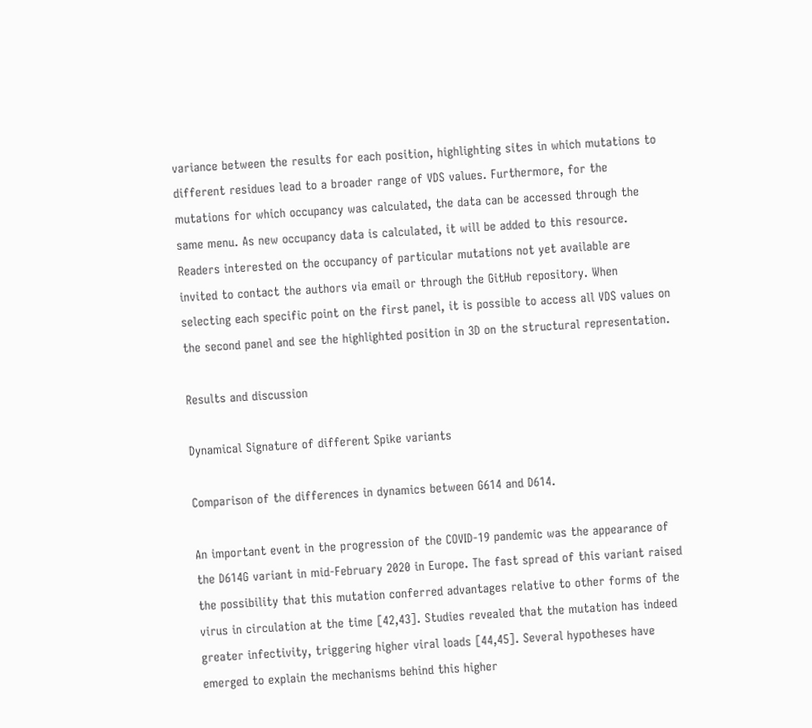variance between the results for each position, highlighting sites in which mutations to different residues lead to a broader range of VDS values. Furthermore, for the mutations for which occupancy was calculated, the data can be accessed through the same menu. As new occupancy data is calculated, it will be added to this resource. Readers interested on the occupancy of particular mutations not yet available are invited to contact the authors via email or through the GitHub repository. When selecting each specific point on the first panel, it is possible to access all VDS values on the second panel and see the highlighted position in 3D on the structural representation.

Results and discussion

Dynamical Signature of different Spike variants

Comparison of the differences in dynamics between G614 and D614.

An important event in the progression of the COVID-19 pandemic was the appearance of the D614G variant in mid-February 2020 in Europe. The fast spread of this variant raised the possibility that this mutation conferred advantages relative to other forms of the virus in circulation at the time [42,43]. Studies revealed that the mutation has indeed greater infectivity, triggering higher viral loads [44,45]. Several hypotheses have emerged to explain the mechanisms behind this higher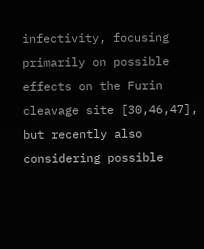infectivity, focusing primarily on possible effects on the Furin cleavage site [30,46,47], but recently also considering possible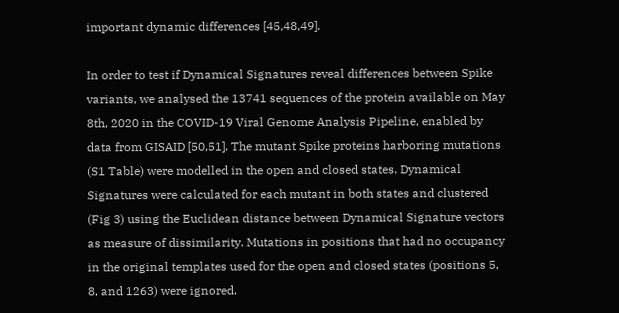important dynamic differences [45,48,49].

In order to test if Dynamical Signatures reveal differences between Spike variants, we analysed the 13741 sequences of the protein available on May 8th, 2020 in the COVID-19 Viral Genome Analysis Pipeline, enabled by data from GISAID [50,51]. The mutant Spike proteins harboring mutations (S1 Table) were modelled in the open and closed states. Dynamical Signatures were calculated for each mutant in both states and clustered (Fig 3) using the Euclidean distance between Dynamical Signature vectors as measure of dissimilarity. Mutations in positions that had no occupancy in the original templates used for the open and closed states (positions 5, 8, and 1263) were ignored.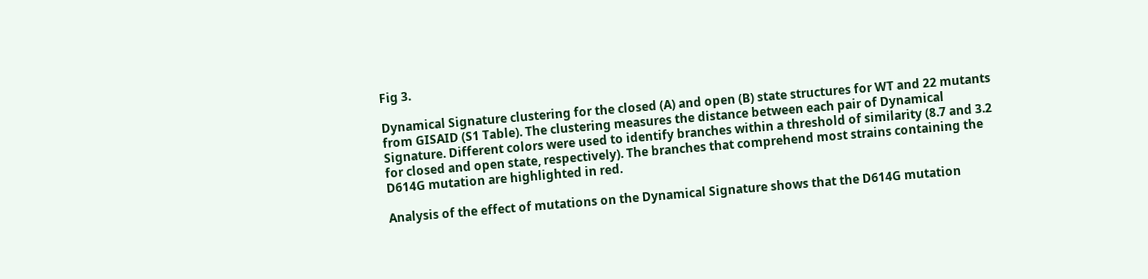Fig 3.

Dynamical Signature clustering for the closed (A) and open (B) state structures for WT and 22 mutants from GISAID (S1 Table). The clustering measures the distance between each pair of Dynamical Signature. Different colors were used to identify branches within a threshold of similarity (8.7 and 3.2 for closed and open state, respectively). The branches that comprehend most strains containing the D614G mutation are highlighted in red.

Analysis of the effect of mutations on the Dynamical Signature shows that the D614G mutation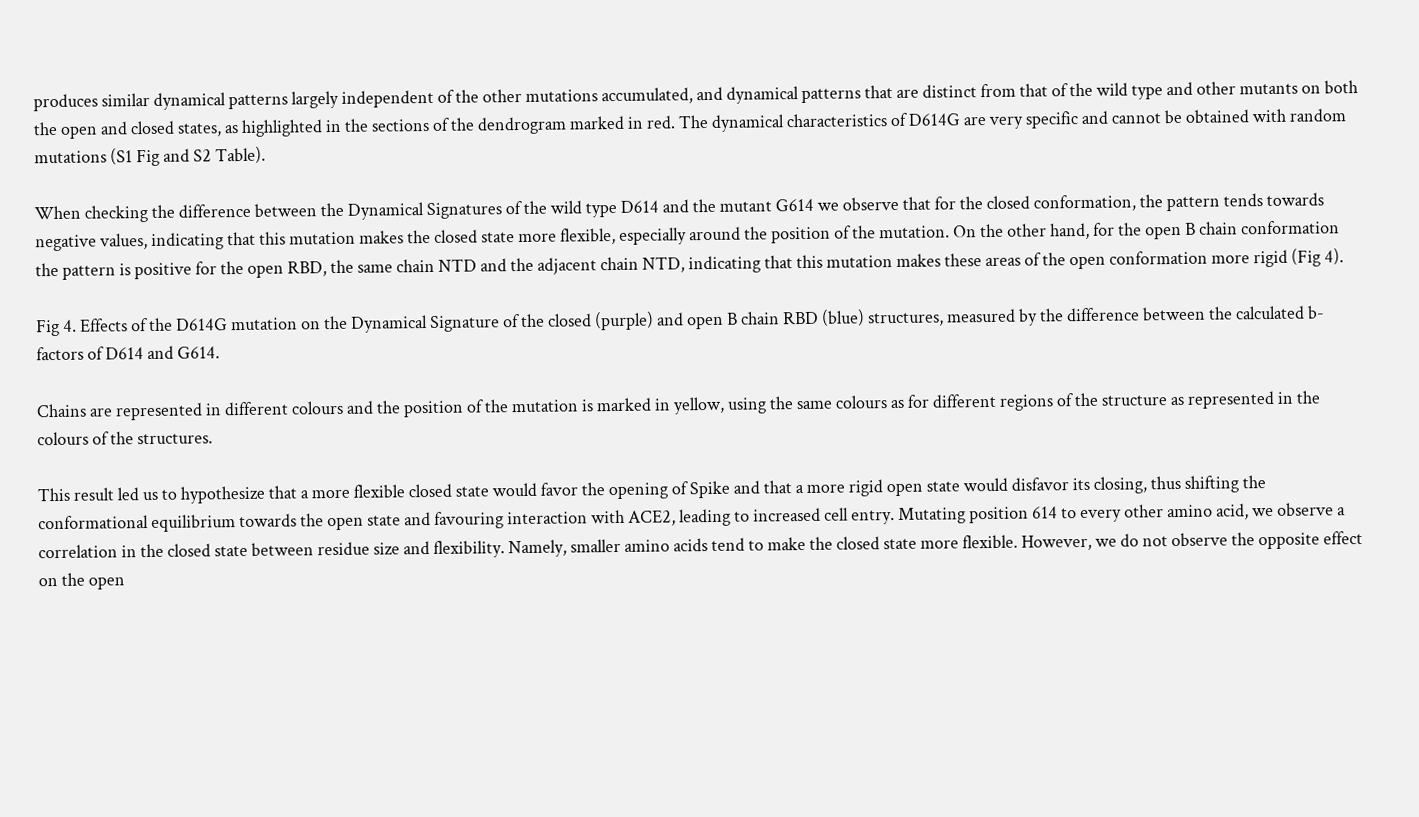produces similar dynamical patterns largely independent of the other mutations accumulated, and dynamical patterns that are distinct from that of the wild type and other mutants on both the open and closed states, as highlighted in the sections of the dendrogram marked in red. The dynamical characteristics of D614G are very specific and cannot be obtained with random mutations (S1 Fig and S2 Table).

When checking the difference between the Dynamical Signatures of the wild type D614 and the mutant G614 we observe that for the closed conformation, the pattern tends towards negative values, indicating that this mutation makes the closed state more flexible, especially around the position of the mutation. On the other hand, for the open B chain conformation the pattern is positive for the open RBD, the same chain NTD and the adjacent chain NTD, indicating that this mutation makes these areas of the open conformation more rigid (Fig 4).

Fig 4. Effects of the D614G mutation on the Dynamical Signature of the closed (purple) and open B chain RBD (blue) structures, measured by the difference between the calculated b-factors of D614 and G614.

Chains are represented in different colours and the position of the mutation is marked in yellow, using the same colours as for different regions of the structure as represented in the colours of the structures.

This result led us to hypothesize that a more flexible closed state would favor the opening of Spike and that a more rigid open state would disfavor its closing, thus shifting the conformational equilibrium towards the open state and favouring interaction with ACE2, leading to increased cell entry. Mutating position 614 to every other amino acid, we observe a correlation in the closed state between residue size and flexibility. Namely, smaller amino acids tend to make the closed state more flexible. However, we do not observe the opposite effect on the open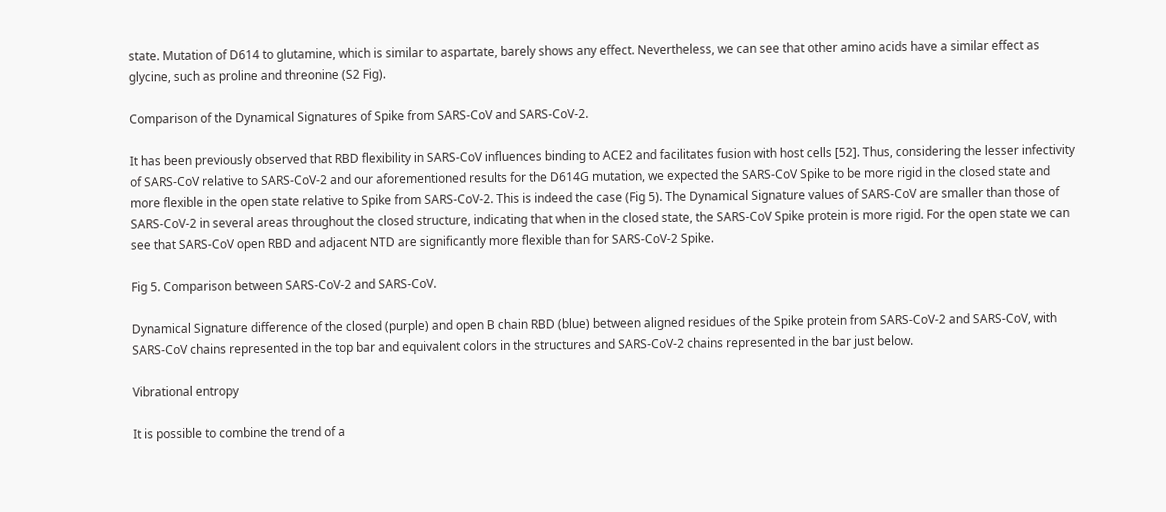state. Mutation of D614 to glutamine, which is similar to aspartate, barely shows any effect. Nevertheless, we can see that other amino acids have a similar effect as glycine, such as proline and threonine (S2 Fig).

Comparison of the Dynamical Signatures of Spike from SARS-CoV and SARS-CoV-2.

It has been previously observed that RBD flexibility in SARS-CoV influences binding to ACE2 and facilitates fusion with host cells [52]. Thus, considering the lesser infectivity of SARS-CoV relative to SARS-CoV-2 and our aforementioned results for the D614G mutation, we expected the SARS-CoV Spike to be more rigid in the closed state and more flexible in the open state relative to Spike from SARS-CoV-2. This is indeed the case (Fig 5). The Dynamical Signature values of SARS-CoV are smaller than those of SARS-CoV-2 in several areas throughout the closed structure, indicating that when in the closed state, the SARS-CoV Spike protein is more rigid. For the open state we can see that SARS-CoV open RBD and adjacent NTD are significantly more flexible than for SARS-CoV-2 Spike.

Fig 5. Comparison between SARS-CoV-2 and SARS-CoV.

Dynamical Signature difference of the closed (purple) and open B chain RBD (blue) between aligned residues of the Spike protein from SARS-CoV-2 and SARS-CoV, with SARS-CoV chains represented in the top bar and equivalent colors in the structures and SARS-CoV-2 chains represented in the bar just below.

Vibrational entropy

It is possible to combine the trend of a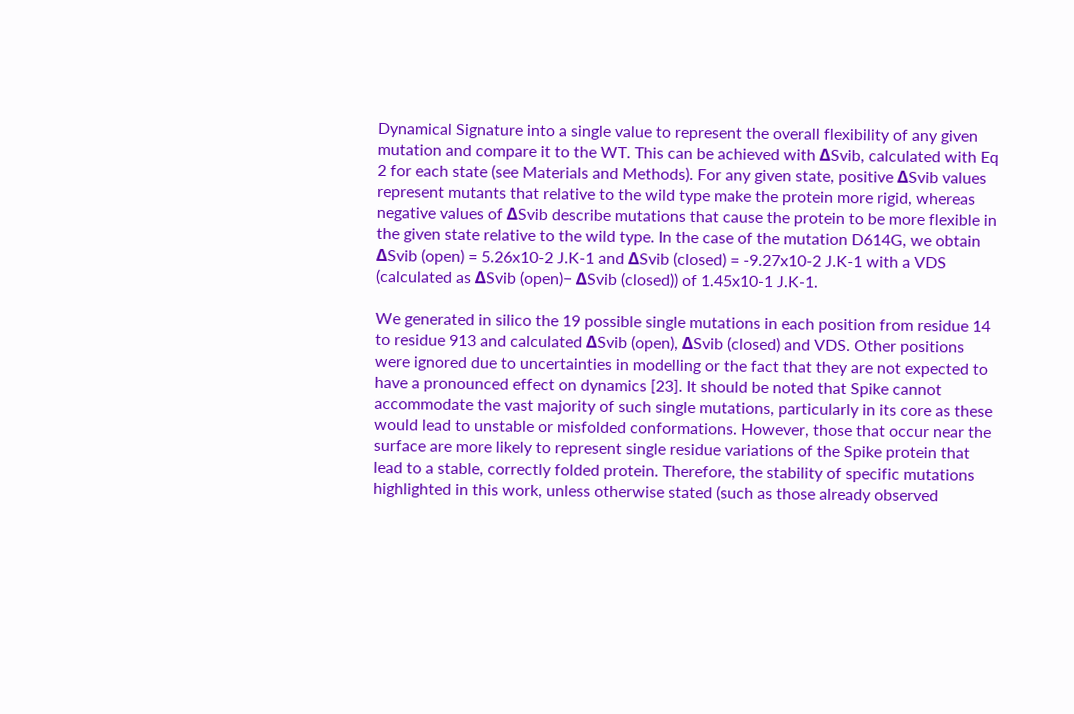Dynamical Signature into a single value to represent the overall flexibility of any given mutation and compare it to the WT. This can be achieved with ΔSvib, calculated with Eq 2 for each state (see Materials and Methods). For any given state, positive ΔSvib values represent mutants that relative to the wild type make the protein more rigid, whereas negative values of ΔSvib describe mutations that cause the protein to be more flexible in the given state relative to the wild type. In the case of the mutation D614G, we obtain ΔSvib (open) = 5.26x10-2 J.K-1 and ΔSvib (closed) = -9.27x10-2 J.K-1 with a VDS (calculated as ΔSvib (open)− ΔSvib (closed)) of 1.45x10-1 J.K-1.

We generated in silico the 19 possible single mutations in each position from residue 14 to residue 913 and calculated ΔSvib (open), ΔSvib (closed) and VDS. Other positions were ignored due to uncertainties in modelling or the fact that they are not expected to have a pronounced effect on dynamics [23]. It should be noted that Spike cannot accommodate the vast majority of such single mutations, particularly in its core as these would lead to unstable or misfolded conformations. However, those that occur near the surface are more likely to represent single residue variations of the Spike protein that lead to a stable, correctly folded protein. Therefore, the stability of specific mutations highlighted in this work, unless otherwise stated (such as those already observed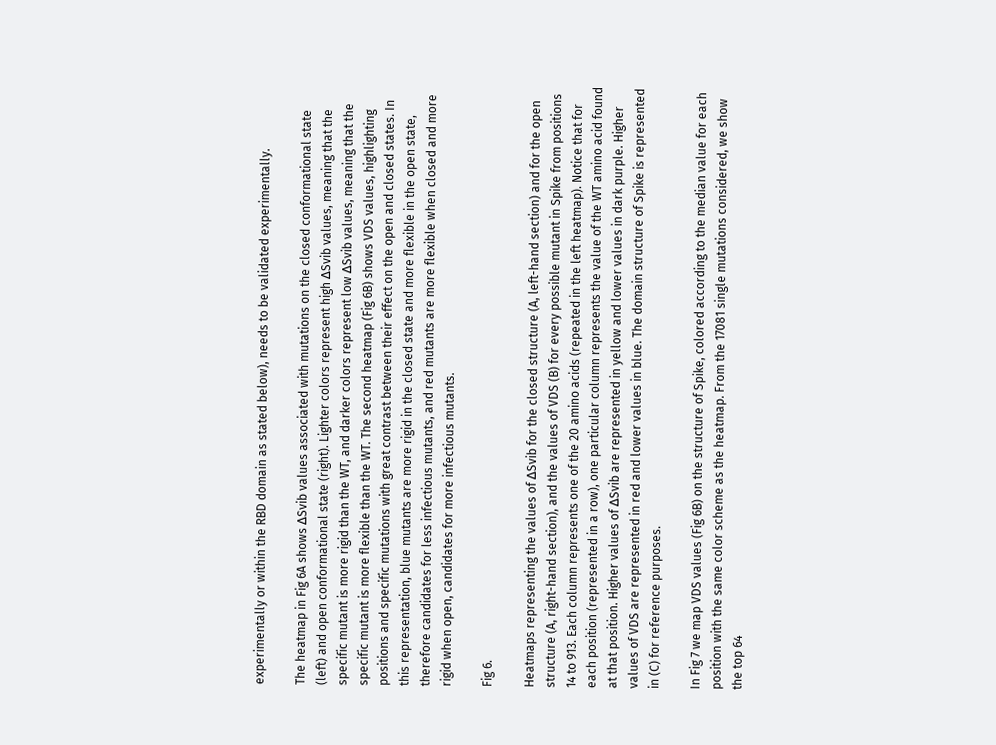experimentally or within the RBD domain as stated below), needs to be validated experimentally.

The heatmap in Fig 6A shows ΔSvib values associated with mutations on the closed conformational state (left) and open conformational state (right). Lighter colors represent high ΔSvib values, meaning that the specific mutant is more rigid than the WT, and darker colors represent low ΔSvib values, meaning that the specific mutant is more flexible than the WT. The second heatmap (Fig 6B) shows VDS values, highlighting positions and specific mutations with great contrast between their effect on the open and closed states. In this representation, blue mutants are more rigid in the closed state and more flexible in the open state, therefore candidates for less infectious mutants, and red mutants are more flexible when closed and more rigid when open, candidates for more infectious mutants.

Fig 6.

Heatmaps representing the values of ΔSvib for the closed structure (A, left-hand section) and for the open structure (A, right-hand section), and the values of VDS (B) for every possible mutant in Spike from positions 14 to 913. Each column represents one of the 20 amino acids (repeated in the left heatmap). Notice that for each position (represented in a row), one particular column represents the value of the WT amino acid found at that position. Higher values of ΔSvib are represented in yellow and lower values in dark purple. Higher values of VDS are represented in red and lower values in blue. The domain structure of Spike is represented in (C) for reference purposes.

In Fig 7 we map VDS values (Fig 6B) on the structure of Spike, colored according to the median value for each position with the same color scheme as the heatmap. From the 17081 single mutations considered, we show the top 64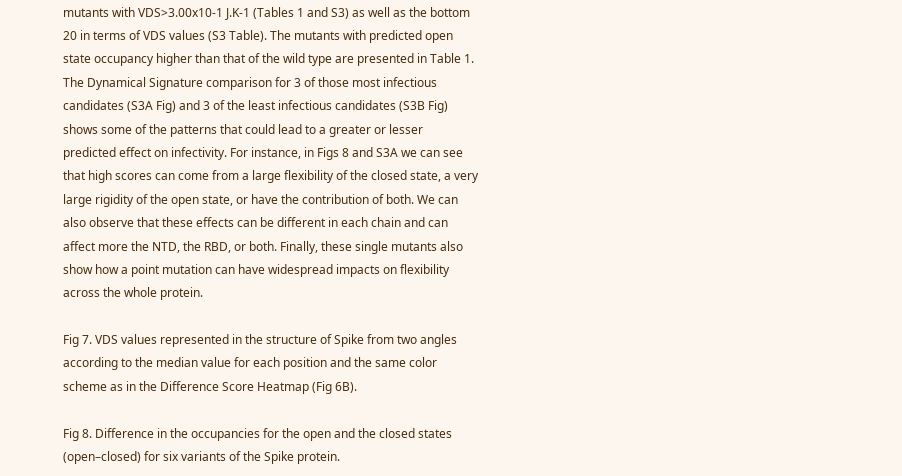mutants with VDS>3.00x10-1 J.K-1 (Tables 1 and S3) as well as the bottom 20 in terms of VDS values (S3 Table). The mutants with predicted open state occupancy higher than that of the wild type are presented in Table 1. The Dynamical Signature comparison for 3 of those most infectious candidates (S3A Fig) and 3 of the least infectious candidates (S3B Fig) shows some of the patterns that could lead to a greater or lesser predicted effect on infectivity. For instance, in Figs 8 and S3A we can see that high scores can come from a large flexibility of the closed state, a very large rigidity of the open state, or have the contribution of both. We can also observe that these effects can be different in each chain and can affect more the NTD, the RBD, or both. Finally, these single mutants also show how a point mutation can have widespread impacts on flexibility across the whole protein.

Fig 7. VDS values represented in the structure of Spike from two angles according to the median value for each position and the same color scheme as in the Difference Score Heatmap (Fig 6B).

Fig 8. Difference in the occupancies for the open and the closed states (open–closed) for six variants of the Spike protein.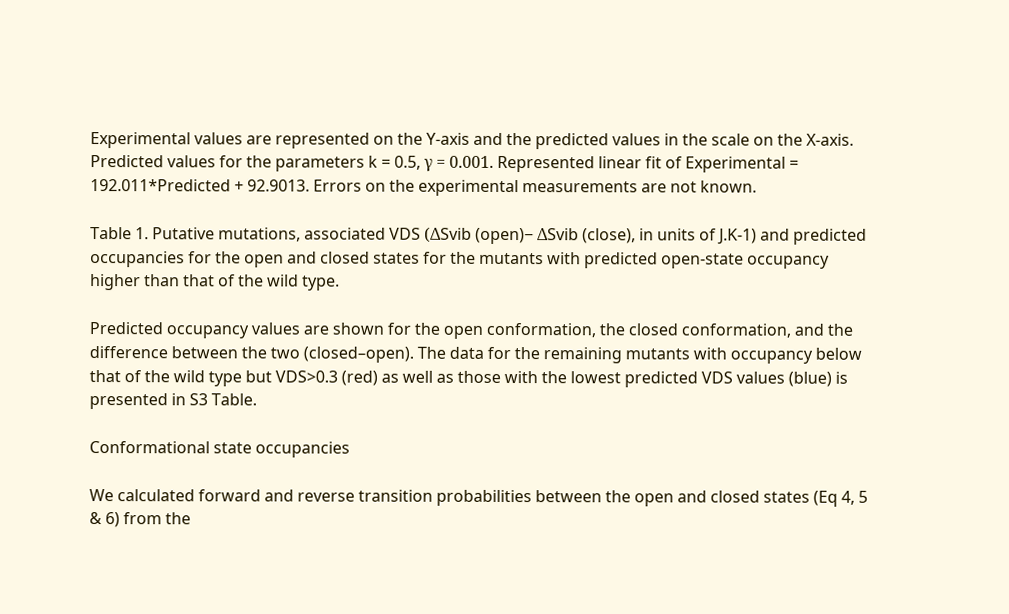Experimental values are represented on the Y-axis and the predicted values in the scale on the X-axis. Predicted values for the parameters k = 0.5, γ = 0.001. Represented linear fit of Experimental = 192.011*Predicted + 92.9013. Errors on the experimental measurements are not known.

Table 1. Putative mutations, associated VDS (ΔSvib (open)− ΔSvib (close), in units of J.K-1) and predicted occupancies for the open and closed states for the mutants with predicted open-state occupancy higher than that of the wild type.

Predicted occupancy values are shown for the open conformation, the closed conformation, and the difference between the two (closed–open). The data for the remaining mutants with occupancy below that of the wild type but VDS>0.3 (red) as well as those with the lowest predicted VDS values (blue) is presented in S3 Table.

Conformational state occupancies

We calculated forward and reverse transition probabilities between the open and closed states (Eq 4, 5 & 6) from the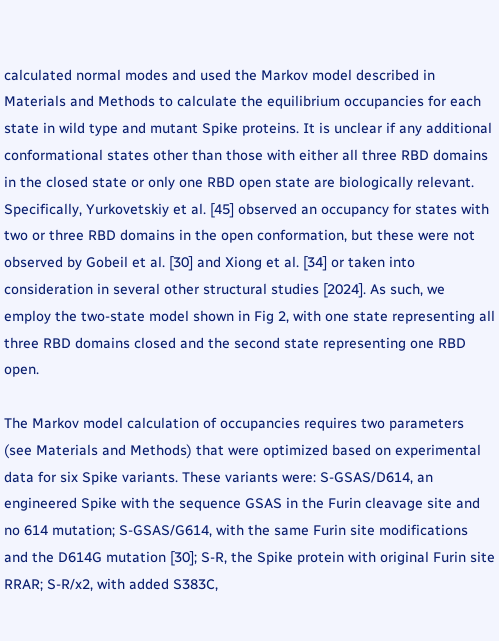calculated normal modes and used the Markov model described in Materials and Methods to calculate the equilibrium occupancies for each state in wild type and mutant Spike proteins. It is unclear if any additional conformational states other than those with either all three RBD domains in the closed state or only one RBD open state are biologically relevant. Specifically, Yurkovetskiy et al. [45] observed an occupancy for states with two or three RBD domains in the open conformation, but these were not observed by Gobeil et al. [30] and Xiong et al. [34] or taken into consideration in several other structural studies [2024]. As such, we employ the two-state model shown in Fig 2, with one state representing all three RBD domains closed and the second state representing one RBD open.

The Markov model calculation of occupancies requires two parameters (see Materials and Methods) that were optimized based on experimental data for six Spike variants. These variants were: S-GSAS/D614, an engineered Spike with the sequence GSAS in the Furin cleavage site and no 614 mutation; S-GSAS/G614, with the same Furin site modifications and the D614G mutation [30]; S-R, the Spike protein with original Furin site RRAR; S-R/x2, with added S383C,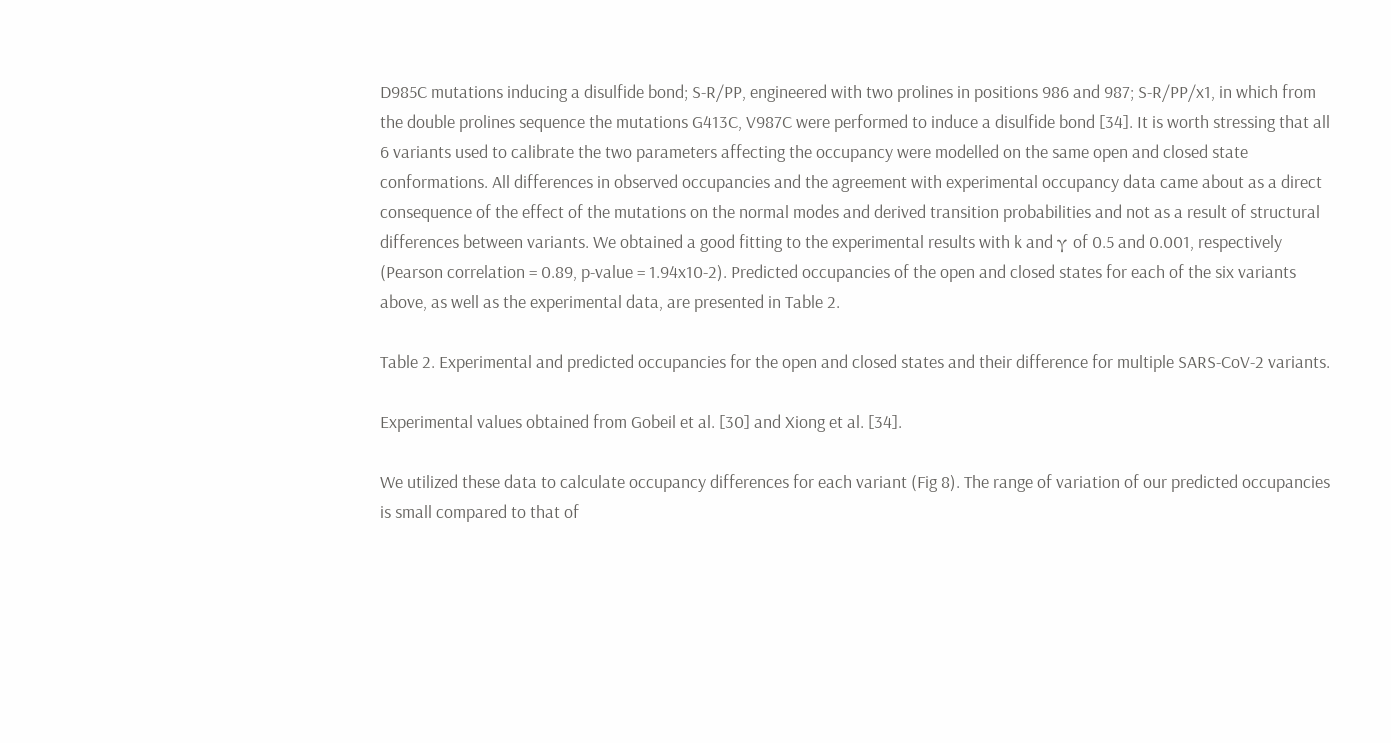D985C mutations inducing a disulfide bond; S-R/PP, engineered with two prolines in positions 986 and 987; S-R/PP/x1, in which from the double prolines sequence the mutations G413C, V987C were performed to induce a disulfide bond [34]. It is worth stressing that all 6 variants used to calibrate the two parameters affecting the occupancy were modelled on the same open and closed state conformations. All differences in observed occupancies and the agreement with experimental occupancy data came about as a direct consequence of the effect of the mutations on the normal modes and derived transition probabilities and not as a result of structural differences between variants. We obtained a good fitting to the experimental results with k and γ of 0.5 and 0.001, respectively (Pearson correlation = 0.89, p-value = 1.94x10-2). Predicted occupancies of the open and closed states for each of the six variants above, as well as the experimental data, are presented in Table 2.

Table 2. Experimental and predicted occupancies for the open and closed states and their difference for multiple SARS-CoV-2 variants.

Experimental values obtained from Gobeil et al. [30] and Xiong et al. [34].

We utilized these data to calculate occupancy differences for each variant (Fig 8). The range of variation of our predicted occupancies is small compared to that of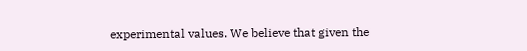experimental values. We believe that given the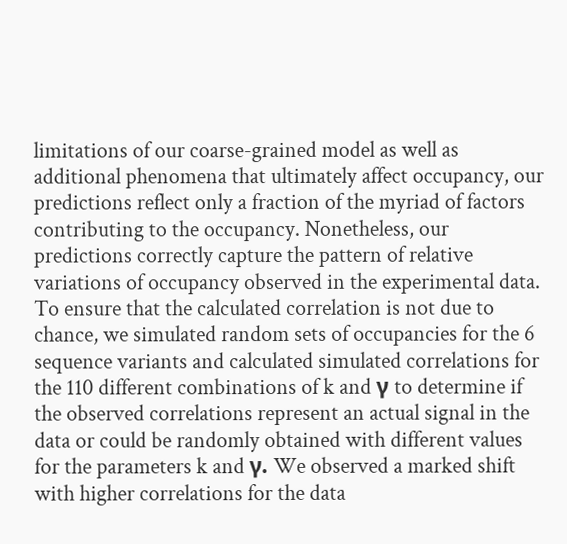limitations of our coarse-grained model as well as additional phenomena that ultimately affect occupancy, our predictions reflect only a fraction of the myriad of factors contributing to the occupancy. Nonetheless, our predictions correctly capture the pattern of relative variations of occupancy observed in the experimental data. To ensure that the calculated correlation is not due to chance, we simulated random sets of occupancies for the 6 sequence variants and calculated simulated correlations for the 110 different combinations of k and γ to determine if the observed correlations represent an actual signal in the data or could be randomly obtained with different values for the parameters k and γ. We observed a marked shift with higher correlations for the data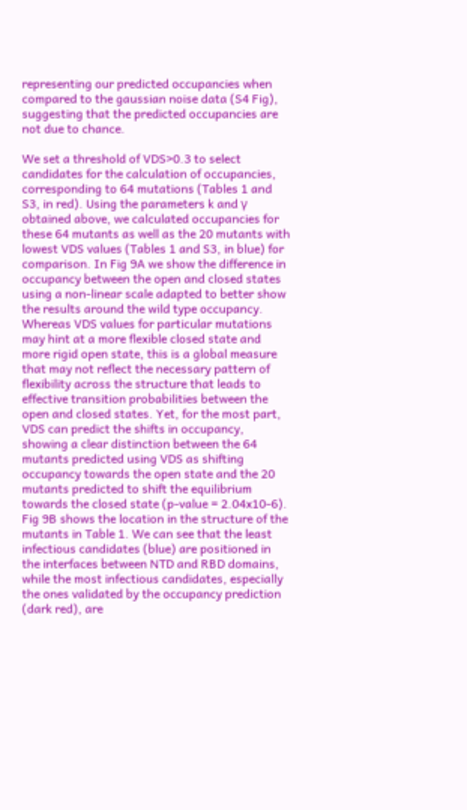representing our predicted occupancies when compared to the gaussian noise data (S4 Fig), suggesting that the predicted occupancies are not due to chance.

We set a threshold of VDS>0.3 to select candidates for the calculation of occupancies, corresponding to 64 mutations (Tables 1 and S3, in red). Using the parameters k and γ obtained above, we calculated occupancies for these 64 mutants as well as the 20 mutants with lowest VDS values (Tables 1 and S3, in blue) for comparison. In Fig 9A we show the difference in occupancy between the open and closed states using a non-linear scale adapted to better show the results around the wild type occupancy. Whereas VDS values for particular mutations may hint at a more flexible closed state and more rigid open state, this is a global measure that may not reflect the necessary pattern of flexibility across the structure that leads to effective transition probabilities between the open and closed states. Yet, for the most part, VDS can predict the shifts in occupancy, showing a clear distinction between the 64 mutants predicted using VDS as shifting occupancy towards the open state and the 20 mutants predicted to shift the equilibrium towards the closed state (p-value = 2.04x10-6). Fig 9B shows the location in the structure of the mutants in Table 1. We can see that the least infectious candidates (blue) are positioned in the interfaces between NTD and RBD domains, while the most infectious candidates, especially the ones validated by the occupancy prediction (dark red), are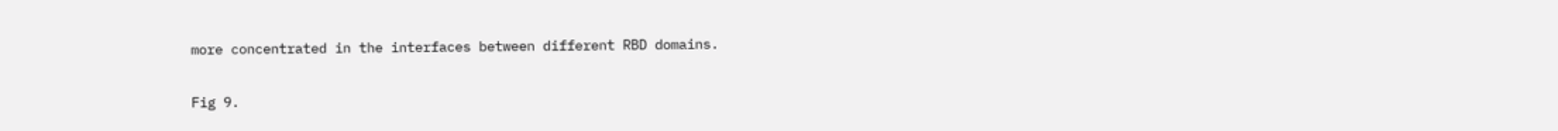more concentrated in the interfaces between different RBD domains.

Fig 9.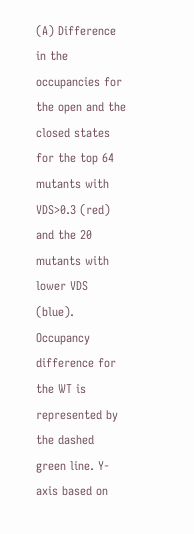(A) Difference in the occupancies for the open and the closed states for the top 64 mutants with VDS>0.3 (red) and the 20 mutants with lower VDS (blue). Occupancy difference for the WT is represented by the dashed green line. Y-axis based on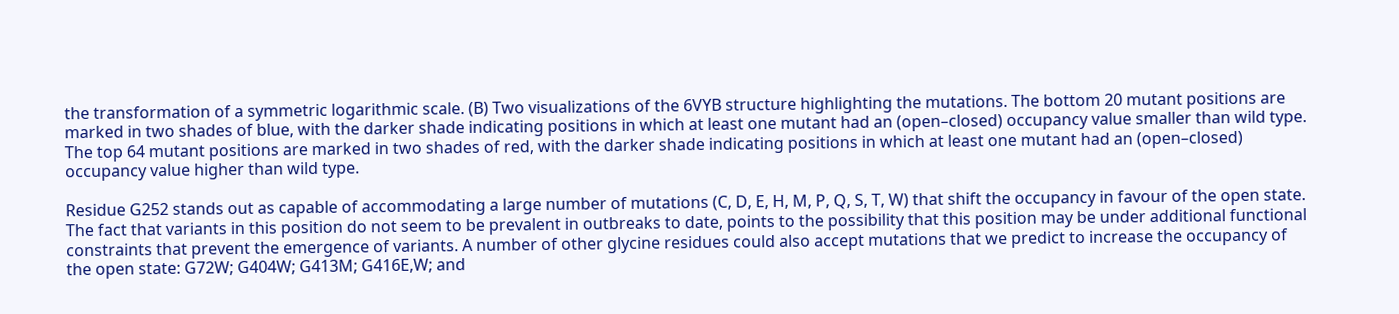the transformation of a symmetric logarithmic scale. (B) Two visualizations of the 6VYB structure highlighting the mutations. The bottom 20 mutant positions are marked in two shades of blue, with the darker shade indicating positions in which at least one mutant had an (open–closed) occupancy value smaller than wild type. The top 64 mutant positions are marked in two shades of red, with the darker shade indicating positions in which at least one mutant had an (open–closed) occupancy value higher than wild type.

Residue G252 stands out as capable of accommodating a large number of mutations (C, D, E, H, M, P, Q, S, T, W) that shift the occupancy in favour of the open state. The fact that variants in this position do not seem to be prevalent in outbreaks to date, points to the possibility that this position may be under additional functional constraints that prevent the emergence of variants. A number of other glycine residues could also accept mutations that we predict to increase the occupancy of the open state: G72W; G404W; G413M; G416E,W; and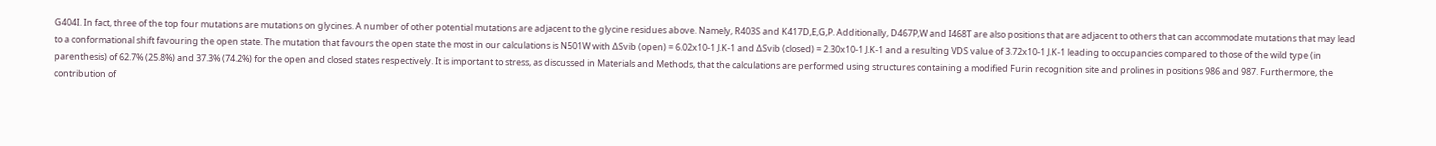G404I. In fact, three of the top four mutations are mutations on glycines. A number of other potential mutations are adjacent to the glycine residues above. Namely, R403S and K417D,E,G,P. Additionally, D467P,W and I468T are also positions that are adjacent to others that can accommodate mutations that may lead to a conformational shift favouring the open state. The mutation that favours the open state the most in our calculations is N501W with ΔSvib (open) = 6.02x10-1 J.K-1 and ΔSvib (closed) = 2.30x10-1 J.K-1 and a resulting VDS value of 3.72x10-1 J.K-1 leading to occupancies compared to those of the wild type (in parenthesis) of 62.7% (25.8%) and 37.3% (74.2%) for the open and closed states respectively. It is important to stress, as discussed in Materials and Methods, that the calculations are performed using structures containing a modified Furin recognition site and prolines in positions 986 and 987. Furthermore, the contribution of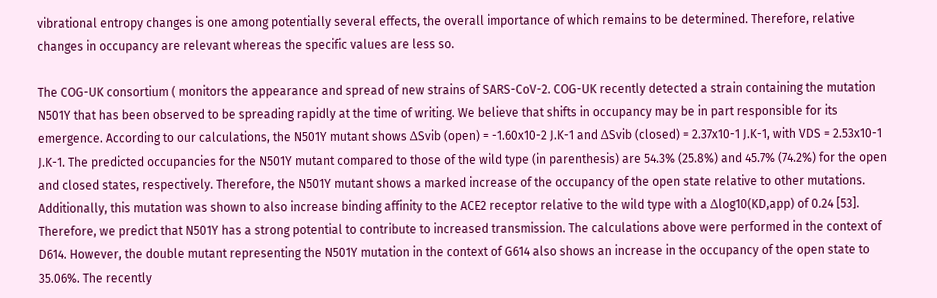vibrational entropy changes is one among potentially several effects, the overall importance of which remains to be determined. Therefore, relative changes in occupancy are relevant whereas the specific values are less so.

The COG-UK consortium ( monitors the appearance and spread of new strains of SARS-CoV-2. COG-UK recently detected a strain containing the mutation N501Y that has been observed to be spreading rapidly at the time of writing. We believe that shifts in occupancy may be in part responsible for its emergence. According to our calculations, the N501Y mutant shows ΔSvib (open) = -1.60x10-2 J.K-1 and ΔSvib (closed) = 2.37x10-1 J.K-1, with VDS = 2.53x10-1 J.K-1. The predicted occupancies for the N501Y mutant compared to those of the wild type (in parenthesis) are 54.3% (25.8%) and 45.7% (74.2%) for the open and closed states, respectively. Therefore, the N501Y mutant shows a marked increase of the occupancy of the open state relative to other mutations. Additionally, this mutation was shown to also increase binding affinity to the ACE2 receptor relative to the wild type with a Δlog10(KD,app) of 0.24 [53]. Therefore, we predict that N501Y has a strong potential to contribute to increased transmission. The calculations above were performed in the context of D614. However, the double mutant representing the N501Y mutation in the context of G614 also shows an increase in the occupancy of the open state to 35.06%. The recently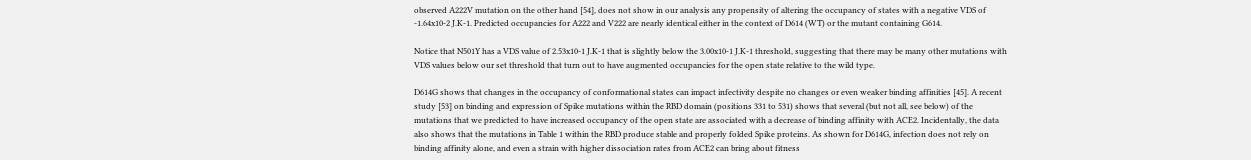observed A222V mutation on the other hand [54], does not show in our analysis any propensity of altering the occupancy of states with a negative VDS of -1.64x10-2 J.K-1. Predicted occupancies for A222 and V222 are nearly identical either in the context of D614 (WT) or the mutant containing G614.

Notice that N501Y has a VDS value of 2.53x10-1 J.K-1 that is slightly below the 3.00x10-1 J.K-1 threshold, suggesting that there may be many other mutations with VDS values below our set threshold that turn out to have augmented occupancies for the open state relative to the wild type.

D614G shows that changes in the occupancy of conformational states can impact infectivity despite no changes or even weaker binding affinities [45]. A recent study [53] on binding and expression of Spike mutations within the RBD domain (positions 331 to 531) shows that several (but not all, see below) of the mutations that we predicted to have increased occupancy of the open state are associated with a decrease of binding affinity with ACE2. Incidentally, the data also shows that the mutations in Table 1 within the RBD produce stable and properly folded Spike proteins. As shown for D614G, infection does not rely on binding affinity alone, and even a strain with higher dissociation rates from ACE2 can bring about fitness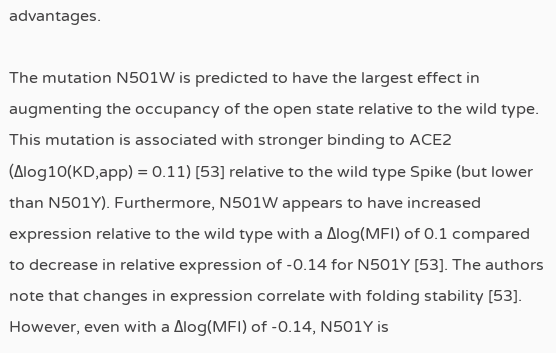advantages.

The mutation N501W is predicted to have the largest effect in augmenting the occupancy of the open state relative to the wild type. This mutation is associated with stronger binding to ACE2 (Δlog10(KD,app) = 0.11) [53] relative to the wild type Spike (but lower than N501Y). Furthermore, N501W appears to have increased expression relative to the wild type with a Δlog(MFI) of 0.1 compared to decrease in relative expression of -0.14 for N501Y [53]. The authors note that changes in expression correlate with folding stability [53]. However, even with a Δlog(MFI) of -0.14, N501Y is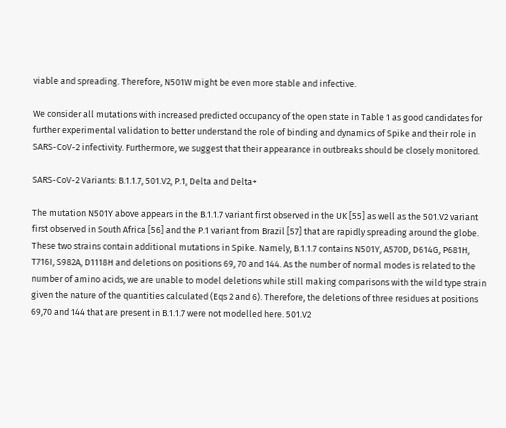viable and spreading. Therefore, N501W might be even more stable and infective.

We consider all mutations with increased predicted occupancy of the open state in Table 1 as good candidates for further experimental validation to better understand the role of binding and dynamics of Spike and their role in SARS-CoV-2 infectivity. Furthermore, we suggest that their appearance in outbreaks should be closely monitored.

SARS-CoV-2 Variants: B.1.1.7, 501.V2, P.1, Delta and Delta+

The mutation N501Y above appears in the B.1.1.7 variant first observed in the UK [55] as well as the 501.V2 variant first observed in South Africa [56] and the P.1 variant from Brazil [57] that are rapidly spreading around the globe. These two strains contain additional mutations in Spike. Namely, B.1.1.7 contains N501Y, A570D, D614G, P681H, T716I, S982A, D1118H and deletions on positions 69, 70 and 144. As the number of normal modes is related to the number of amino acids, we are unable to model deletions while still making comparisons with the wild type strain given the nature of the quantities calculated (Eqs 2 and 6). Therefore, the deletions of three residues at positions 69,70 and 144 that are present in B.1.1.7 were not modelled here. 501.V2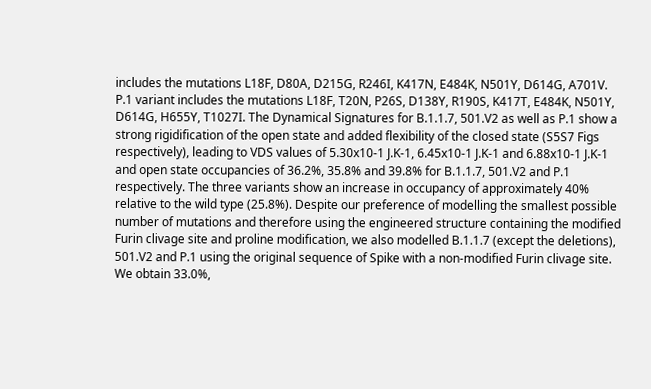includes the mutations L18F, D80A, D215G, R246I, K417N, E484K, N501Y, D614G, A701V. P.1 variant includes the mutations L18F, T20N, P26S, D138Y, R190S, K417T, E484K, N501Y, D614G, H655Y, T1027I. The Dynamical Signatures for B.1.1.7, 501.V2 as well as P.1 show a strong rigidification of the open state and added flexibility of the closed state (S5S7 Figs respectively), leading to VDS values of 5.30x10-1 J.K-1, 6.45x10-1 J.K-1 and 6.88x10-1 J.K-1 and open state occupancies of 36.2%, 35.8% and 39.8% for B.1.1.7, 501.V2 and P.1 respectively. The three variants show an increase in occupancy of approximately 40% relative to the wild type (25.8%). Despite our preference of modelling the smallest possible number of mutations and therefore using the engineered structure containing the modified Furin clivage site and proline modification, we also modelled B.1.1.7 (except the deletions), 501.V2 and P.1 using the original sequence of Spike with a non-modified Furin clivage site. We obtain 33.0%,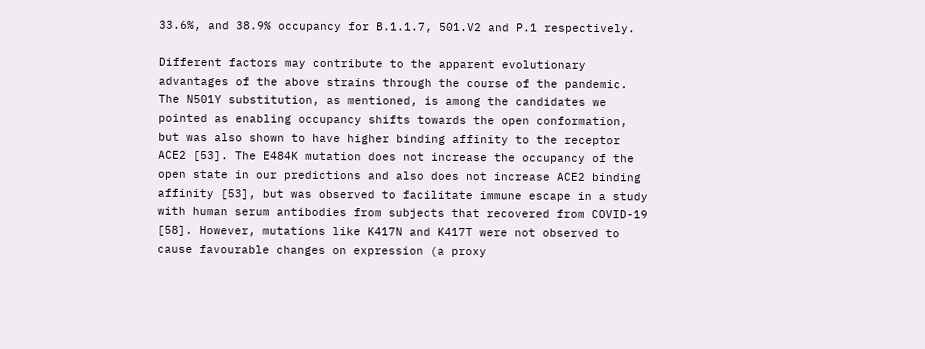33.6%, and 38.9% occupancy for B.1.1.7, 501.V2 and P.1 respectively.

Different factors may contribute to the apparent evolutionary advantages of the above strains through the course of the pandemic. The N501Y substitution, as mentioned, is among the candidates we pointed as enabling occupancy shifts towards the open conformation, but was also shown to have higher binding affinity to the receptor ACE2 [53]. The E484K mutation does not increase the occupancy of the open state in our predictions and also does not increase ACE2 binding affinity [53], but was observed to facilitate immune escape in a study with human serum antibodies from subjects that recovered from COVID-19 [58]. However, mutations like K417N and K417T were not observed to cause favourable changes on expression (a proxy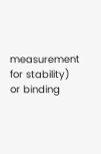measurement for stability) or binding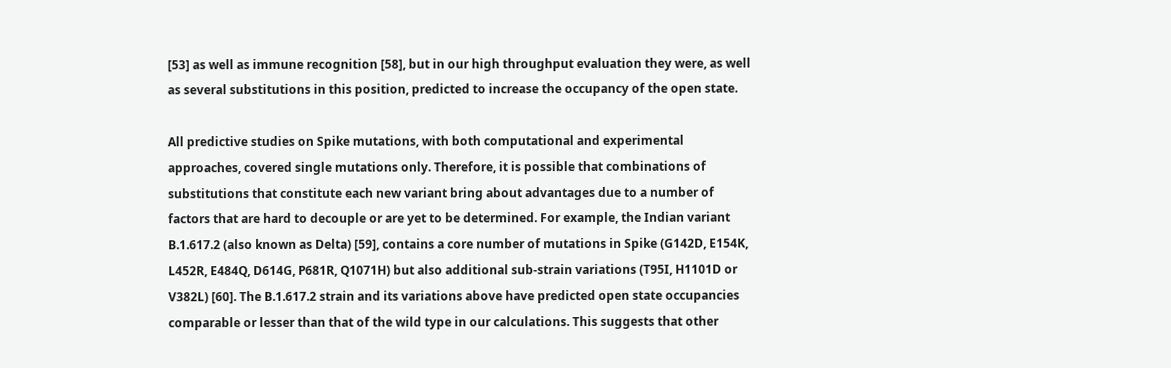[53] as well as immune recognition [58], but in our high throughput evaluation they were, as well as several substitutions in this position, predicted to increase the occupancy of the open state.

All predictive studies on Spike mutations, with both computational and experimental approaches, covered single mutations only. Therefore, it is possible that combinations of substitutions that constitute each new variant bring about advantages due to a number of factors that are hard to decouple or are yet to be determined. For example, the Indian variant B.1.617.2 (also known as Delta) [59], contains a core number of mutations in Spike (G142D, E154K, L452R, E484Q, D614G, P681R, Q1071H) but also additional sub-strain variations (T95I, H1101D or V382L) [60]. The B.1.617.2 strain and its variations above have predicted open state occupancies comparable or lesser than that of the wild type in our calculations. This suggests that other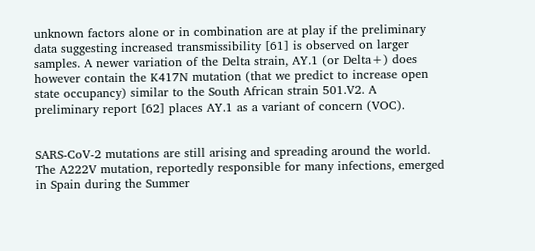unknown factors alone or in combination are at play if the preliminary data suggesting increased transmissibility [61] is observed on larger samples. A newer variation of the Delta strain, AY.1 (or Delta+) does however contain the K417N mutation (that we predict to increase open state occupancy) similar to the South African strain 501.V2. A preliminary report [62] places AY.1 as a variant of concern (VOC).


SARS-CoV-2 mutations are still arising and spreading around the world. The A222V mutation, reportedly responsible for many infections, emerged in Spain during the Summer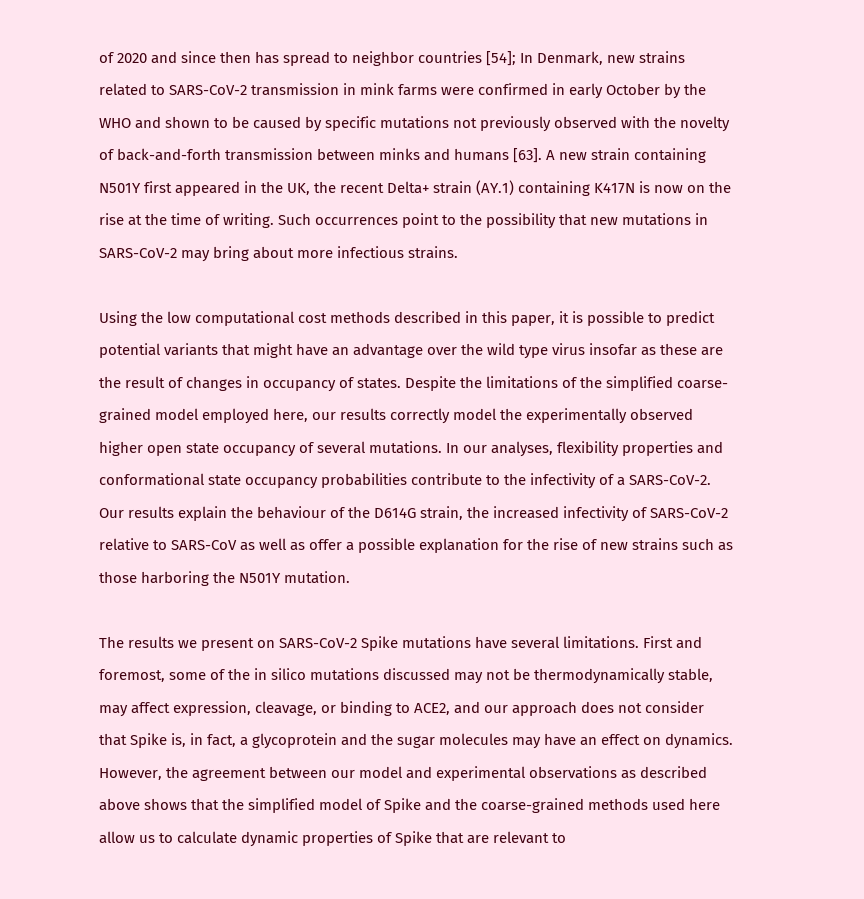of 2020 and since then has spread to neighbor countries [54]; In Denmark, new strains related to SARS-CoV-2 transmission in mink farms were confirmed in early October by the WHO and shown to be caused by specific mutations not previously observed with the novelty of back-and-forth transmission between minks and humans [63]. A new strain containing N501Y first appeared in the UK, the recent Delta+ strain (AY.1) containing K417N is now on the rise at the time of writing. Such occurrences point to the possibility that new mutations in SARS-CoV-2 may bring about more infectious strains.

Using the low computational cost methods described in this paper, it is possible to predict potential variants that might have an advantage over the wild type virus insofar as these are the result of changes in occupancy of states. Despite the limitations of the simplified coarse-grained model employed here, our results correctly model the experimentally observed higher open state occupancy of several mutations. In our analyses, flexibility properties and conformational state occupancy probabilities contribute to the infectivity of a SARS-CoV-2. Our results explain the behaviour of the D614G strain, the increased infectivity of SARS-CoV-2 relative to SARS-CoV as well as offer a possible explanation for the rise of new strains such as those harboring the N501Y mutation.

The results we present on SARS-CoV-2 Spike mutations have several limitations. First and foremost, some of the in silico mutations discussed may not be thermodynamically stable, may affect expression, cleavage, or binding to ACE2, and our approach does not consider that Spike is, in fact, a glycoprotein and the sugar molecules may have an effect on dynamics. However, the agreement between our model and experimental observations as described above shows that the simplified model of Spike and the coarse-grained methods used here allow us to calculate dynamic properties of Spike that are relevant to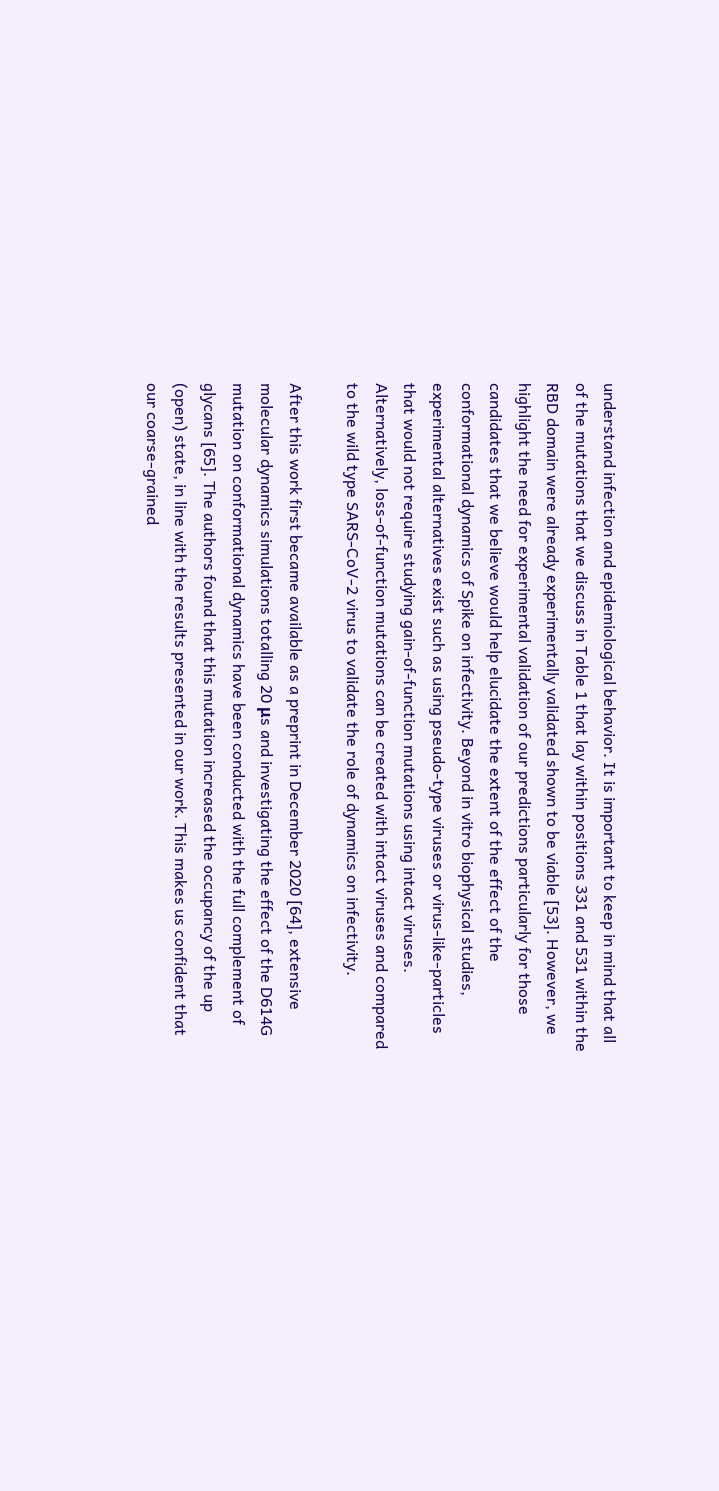understand infection and epidemiological behavior. It is important to keep in mind that all of the mutations that we discuss in Table 1 that lay within positions 331 and 531 within the RBD domain were already experimentally validated shown to be viable [53]. However, we highlight the need for experimental validation of our predictions particularly for those candidates that we believe would help elucidate the extent of the effect of the conformational dynamics of Spike on infectivity. Beyond in vitro biophysical studies, experimental alternatives exist such as using pseudo-type viruses or virus-like-particles that would not require studying gain-of-function mutations using intact viruses. Alternatively, loss-of-function mutations can be created with intact viruses and compared to the wild type SARS-CoV-2 virus to validate the role of dynamics on infectivity.

After this work first became available as a preprint in December 2020 [64], extensive molecular dynamics simulations totalling 20 μs and investigating the effect of the D614G mutation on conformational dynamics have been conducted with the full complement of glycans [65]. The authors found that this mutation increased the occupancy of the up (open) state, in line with the results presented in our work. This makes us confident that our coarse-grained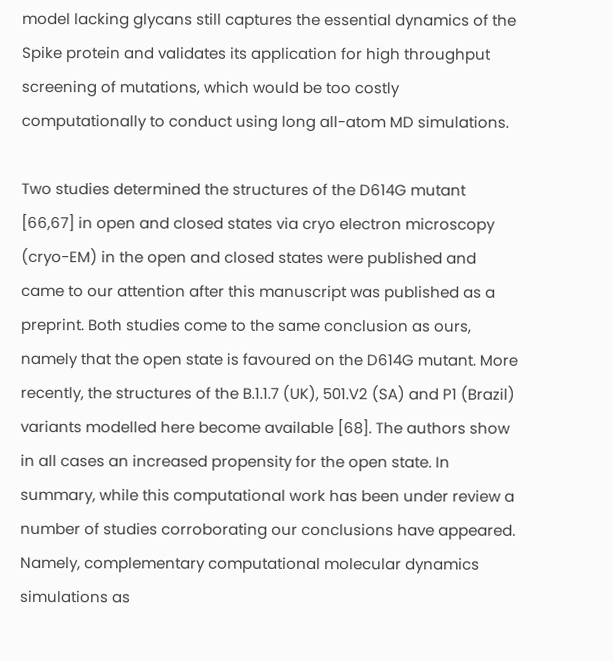model lacking glycans still captures the essential dynamics of the Spike protein and validates its application for high throughput screening of mutations, which would be too costly computationally to conduct using long all-atom MD simulations.

Two studies determined the structures of the D614G mutant [66,67] in open and closed states via cryo electron microscopy (cryo-EM) in the open and closed states were published and came to our attention after this manuscript was published as a preprint. Both studies come to the same conclusion as ours, namely that the open state is favoured on the D614G mutant. More recently, the structures of the B.1.1.7 (UK), 501.V2 (SA) and P1 (Brazil) variants modelled here become available [68]. The authors show in all cases an increased propensity for the open state. In summary, while this computational work has been under review a number of studies corroborating our conclusions have appeared. Namely, complementary computational molecular dynamics simulations as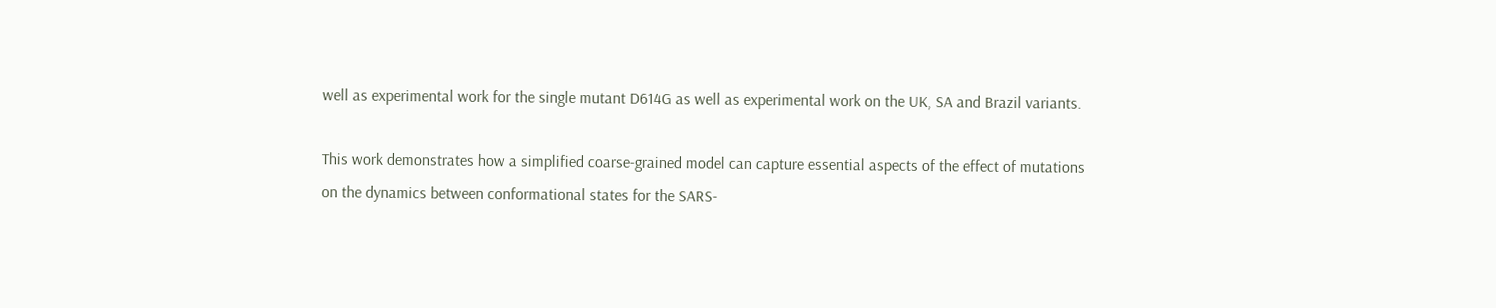well as experimental work for the single mutant D614G as well as experimental work on the UK, SA and Brazil variants.

This work demonstrates how a simplified coarse-grained model can capture essential aspects of the effect of mutations on the dynamics between conformational states for the SARS-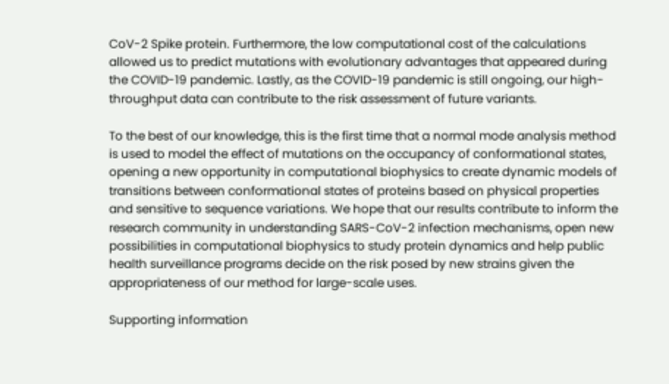CoV-2 Spike protein. Furthermore, the low computational cost of the calculations allowed us to predict mutations with evolutionary advantages that appeared during the COVID-19 pandemic. Lastly, as the COVID-19 pandemic is still ongoing, our high-throughput data can contribute to the risk assessment of future variants.

To the best of our knowledge, this is the first time that a normal mode analysis method is used to model the effect of mutations on the occupancy of conformational states, opening a new opportunity in computational biophysics to create dynamic models of transitions between conformational states of proteins based on physical properties and sensitive to sequence variations. We hope that our results contribute to inform the research community in understanding SARS-CoV-2 infection mechanisms, open new possibilities in computational biophysics to study protein dynamics and help public health surveillance programs decide on the risk posed by new strains given the appropriateness of our method for large-scale uses.

Supporting information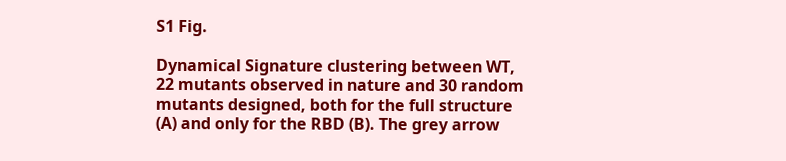S1 Fig.

Dynamical Signature clustering between WT, 22 mutants observed in nature and 30 random mutants designed, both for the full structure (A) and only for the RBD (B). The grey arrow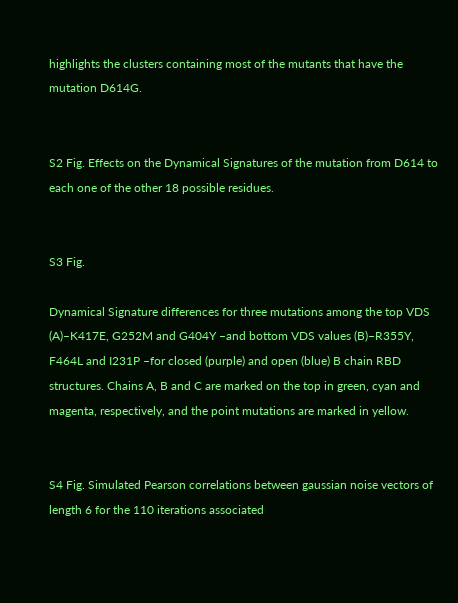highlights the clusters containing most of the mutants that have the mutation D614G.


S2 Fig. Effects on the Dynamical Signatures of the mutation from D614 to each one of the other 18 possible residues.


S3 Fig.

Dynamical Signature differences for three mutations among the top VDS (A)–K417E, G252M and G404Y –and bottom VDS values (B)–R355Y, F464L and I231P –for closed (purple) and open (blue) B chain RBD structures. Chains A, B and C are marked on the top in green, cyan and magenta, respectively, and the point mutations are marked in yellow.


S4 Fig. Simulated Pearson correlations between gaussian noise vectors of length 6 for the 110 iterations associated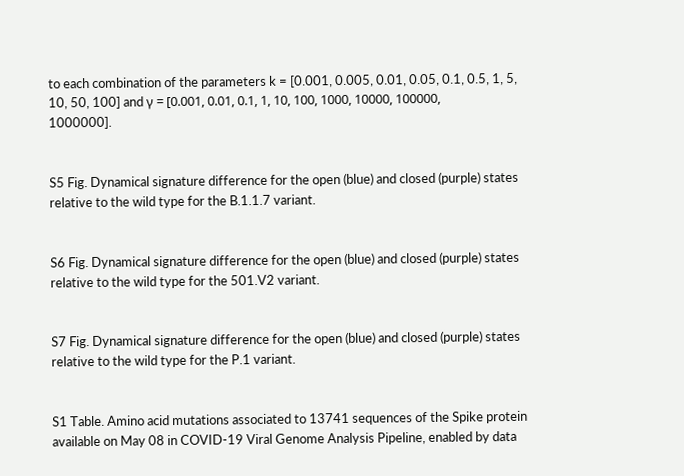to each combination of the parameters k = [0.001, 0.005, 0.01, 0.05, 0.1, 0.5, 1, 5, 10, 50, 100] and γ = [0.001, 0.01, 0.1, 1, 10, 100, 1000, 10000, 100000, 1000000].


S5 Fig. Dynamical signature difference for the open (blue) and closed (purple) states relative to the wild type for the B.1.1.7 variant.


S6 Fig. Dynamical signature difference for the open (blue) and closed (purple) states relative to the wild type for the 501.V2 variant.


S7 Fig. Dynamical signature difference for the open (blue) and closed (purple) states relative to the wild type for the P.1 variant.


S1 Table. Amino acid mutations associated to 13741 sequences of the Spike protein available on May 08 in COVID-19 Viral Genome Analysis Pipeline, enabled by data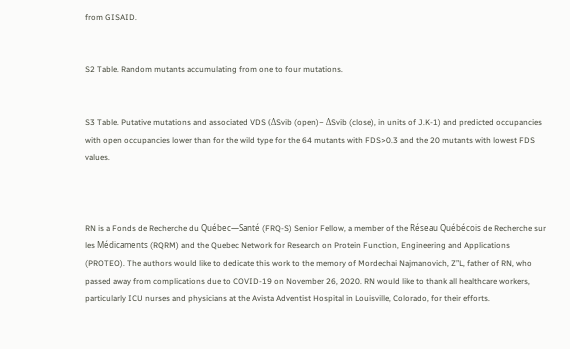from GISAID.


S2 Table. Random mutants accumulating from one to four mutations.


S3 Table. Putative mutations and associated VDS (ΔSvib (open)− ΔSvib (close), in units of J.K-1) and predicted occupancies with open occupancies lower than for the wild type for the 64 mutants with FDS>0.3 and the 20 mutants with lowest FDS values.



RN is a Fonds de Recherche du Québec—Santé (FRQ-S) Senior Fellow, a member of the Réseau Québécois de Recherche sur les Médicaments (RQRM) and the Quebec Network for Research on Protein Function, Engineering and Applications (PROTEO). The authors would like to dedicate this work to the memory of Mordechai Najmanovich, Z”L, father of RN, who passed away from complications due to COVID-19 on November 26, 2020. RN would like to thank all healthcare workers, particularly ICU nurses and physicians at the Avista Adventist Hospital in Louisville, Colorado, for their efforts.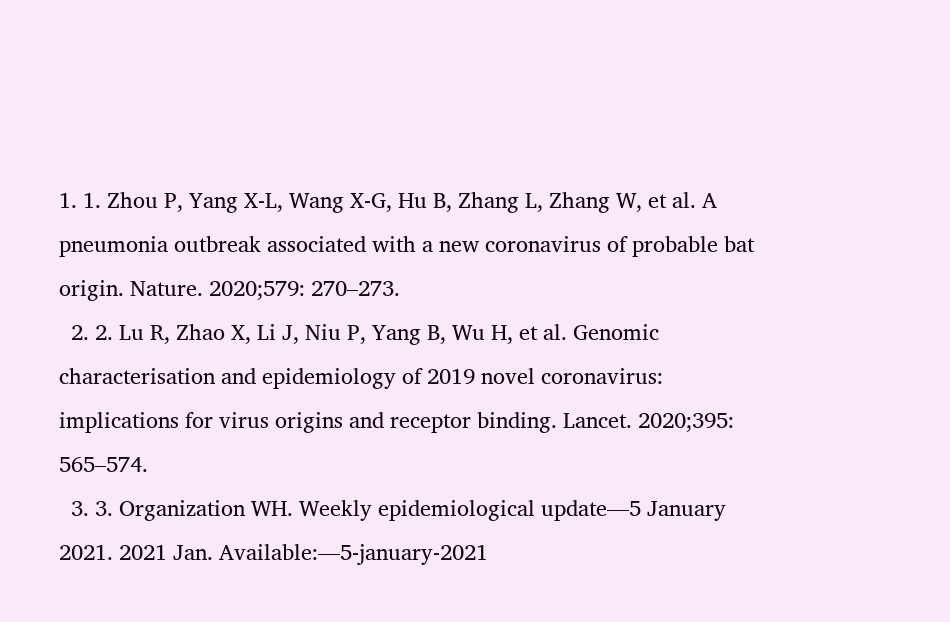1. 1. Zhou P, Yang X-L, Wang X-G, Hu B, Zhang L, Zhang W, et al. A pneumonia outbreak associated with a new coronavirus of probable bat origin. Nature. 2020;579: 270–273.
  2. 2. Lu R, Zhao X, Li J, Niu P, Yang B, Wu H, et al. Genomic characterisation and epidemiology of 2019 novel coronavirus: implications for virus origins and receptor binding. Lancet. 2020;395: 565–574.
  3. 3. Organization WH. Weekly epidemiological update—5 January 2021. 2021 Jan. Available:—5-january-2021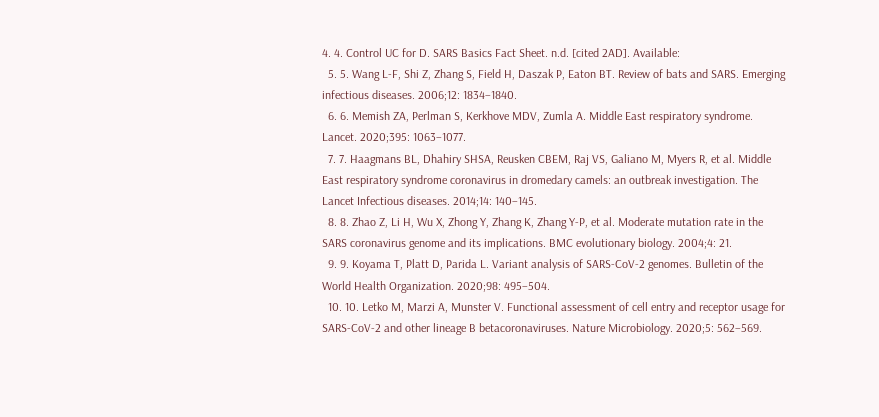4. 4. Control UC for D. SARS Basics Fact Sheet. n.d. [cited 2AD]. Available:
  5. 5. Wang L-F, Shi Z, Zhang S, Field H, Daszak P, Eaton BT. Review of bats and SARS. Emerging infectious diseases. 2006;12: 1834–1840.
  6. 6. Memish ZA, Perlman S, Kerkhove MDV, Zumla A. Middle East respiratory syndrome. Lancet. 2020;395: 1063–1077.
  7. 7. Haagmans BL, Dhahiry SHSA, Reusken CBEM, Raj VS, Galiano M, Myers R, et al. Middle East respiratory syndrome coronavirus in dromedary camels: an outbreak investigation. The Lancet Infectious diseases. 2014;14: 140–145.
  8. 8. Zhao Z, Li H, Wu X, Zhong Y, Zhang K, Zhang Y-P, et al. Moderate mutation rate in the SARS coronavirus genome and its implications. BMC evolutionary biology. 2004;4: 21.
  9. 9. Koyama T, Platt D, Parida L. Variant analysis of SARS-CoV-2 genomes. Bulletin of the World Health Organization. 2020;98: 495–504.
  10. 10. Letko M, Marzi A, Munster V. Functional assessment of cell entry and receptor usage for SARS-CoV-2 and other lineage B betacoronaviruses. Nature Microbiology. 2020;5: 562–569.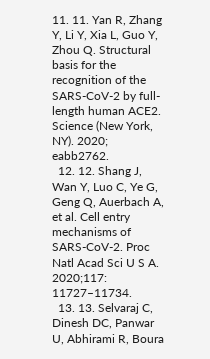11. 11. Yan R, Zhang Y, Li Y, Xia L, Guo Y, Zhou Q. Structural basis for the recognition of the SARS-CoV-2 by full-length human ACE2. Science (New York, NY). 2020; eabb2762.
  12. 12. Shang J, Wan Y, Luo C, Ye G, Geng Q, Auerbach A, et al. Cell entry mechanisms of SARS-CoV-2. Proc Natl Acad Sci U S A. 2020;117: 11727–11734.
  13. 13. Selvaraj C, Dinesh DC, Panwar U, Abhirami R, Boura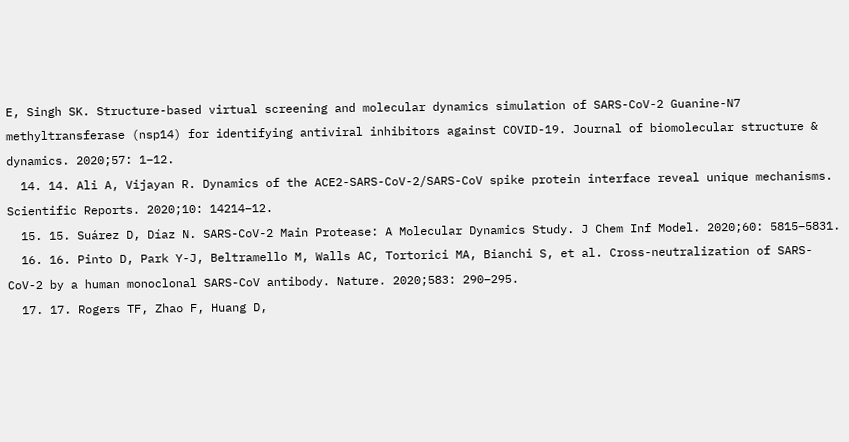E, Singh SK. Structure-based virtual screening and molecular dynamics simulation of SARS-CoV-2 Guanine-N7 methyltransferase (nsp14) for identifying antiviral inhibitors against COVID-19. Journal of biomolecular structure & dynamics. 2020;57: 1–12.
  14. 14. Ali A, Vijayan R. Dynamics of the ACE2-SARS-CoV-2/SARS-CoV spike protein interface reveal unique mechanisms. Scientific Reports. 2020;10: 14214–12.
  15. 15. Suárez D, Díaz N. SARS-CoV-2 Main Protease: A Molecular Dynamics Study. J Chem Inf Model. 2020;60: 5815–5831.
  16. 16. Pinto D, Park Y-J, Beltramello M, Walls AC, Tortorici MA, Bianchi S, et al. Cross-neutralization of SARS-CoV-2 by a human monoclonal SARS-CoV antibody. Nature. 2020;583: 290–295.
  17. 17. Rogers TF, Zhao F, Huang D,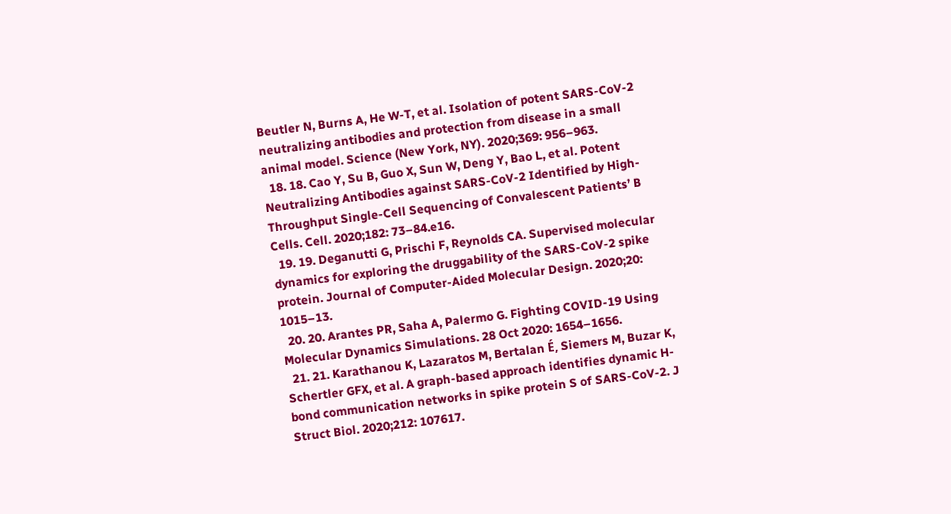Beutler N, Burns A, He W-T, et al. Isolation of potent SARS-CoV-2 neutralizing antibodies and protection from disease in a small animal model. Science (New York, NY). 2020;369: 956–963.
  18. 18. Cao Y, Su B, Guo X, Sun W, Deng Y, Bao L, et al. Potent Neutralizing Antibodies against SARS-CoV-2 Identified by High-Throughput Single-Cell Sequencing of Convalescent Patients’ B Cells. Cell. 2020;182: 73–84.e16.
  19. 19. Deganutti G, Prischi F, Reynolds CA. Supervised molecular dynamics for exploring the druggability of the SARS-CoV-2 spike protein. Journal of Computer-Aided Molecular Design. 2020;20: 1015–13.
  20. 20. Arantes PR, Saha A, Palermo G. Fighting COVID-19 Using Molecular Dynamics Simulations. 28 Oct 2020: 1654–1656.
  21. 21. Karathanou K, Lazaratos M, Bertalan É, Siemers M, Buzar K, Schertler GFX, et al. A graph-based approach identifies dynamic H-bond communication networks in spike protein S of SARS-CoV-2. J Struct Biol. 2020;212: 107617.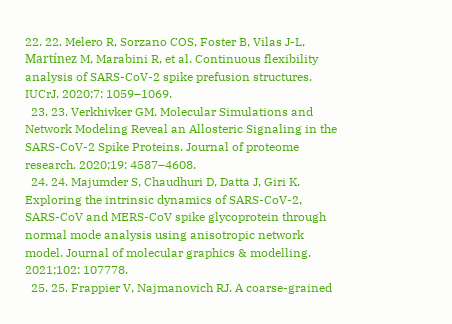22. 22. Melero R, Sorzano COS, Foster B, Vilas J-L, Martínez M, Marabini R, et al. Continuous flexibility analysis of SARS-CoV-2 spike prefusion structures. IUCrJ. 2020;7: 1059–1069.
  23. 23. Verkhivker GM. Molecular Simulations and Network Modeling Reveal an Allosteric Signaling in the SARS-CoV-2 Spike Proteins. Journal of proteome research. 2020;19: 4587–4608.
  24. 24. Majumder S, Chaudhuri D, Datta J, Giri K. Exploring the intrinsic dynamics of SARS-CoV-2, SARS-CoV and MERS-CoV spike glycoprotein through normal mode analysis using anisotropic network model. Journal of molecular graphics & modelling. 2021;102: 107778.
  25. 25. Frappier V, Najmanovich RJ. A coarse-grained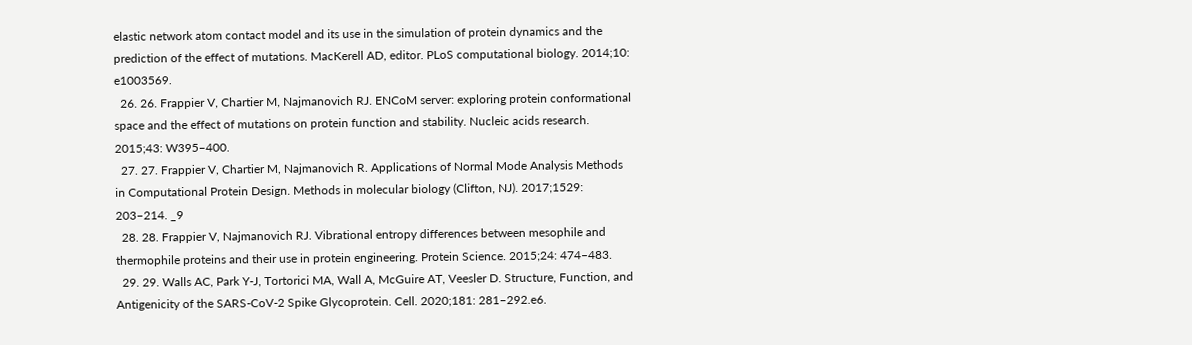elastic network atom contact model and its use in the simulation of protein dynamics and the prediction of the effect of mutations. MacKerell AD, editor. PLoS computational biology. 2014;10: e1003569.
  26. 26. Frappier V, Chartier M, Najmanovich RJ. ENCoM server: exploring protein conformational space and the effect of mutations on protein function and stability. Nucleic acids research. 2015;43: W395–400.
  27. 27. Frappier V, Chartier M, Najmanovich R. Applications of Normal Mode Analysis Methods in Computational Protein Design. Methods in molecular biology (Clifton, NJ). 2017;1529: 203–214. _9
  28. 28. Frappier V, Najmanovich RJ. Vibrational entropy differences between mesophile and thermophile proteins and their use in protein engineering. Protein Science. 2015;24: 474–483.
  29. 29. Walls AC, Park Y-J, Tortorici MA, Wall A, McGuire AT, Veesler D. Structure, Function, and Antigenicity of the SARS-CoV-2 Spike Glycoprotein. Cell. 2020;181: 281–292.e6.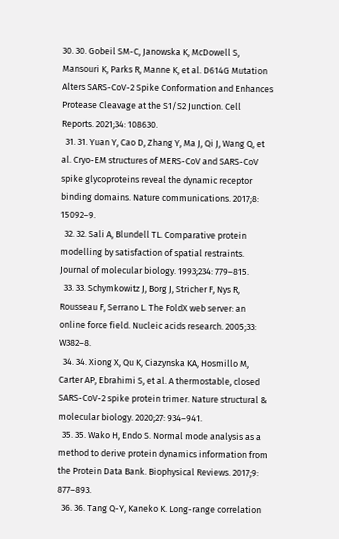30. 30. Gobeil SM-C, Janowska K, McDowell S, Mansouri K, Parks R, Manne K, et al. D614G Mutation Alters SARS-CoV-2 Spike Conformation and Enhances Protease Cleavage at the S1/S2 Junction. Cell Reports. 2021;34: 108630.
  31. 31. Yuan Y, Cao D, Zhang Y, Ma J, Qi J, Wang Q, et al. Cryo-EM structures of MERS-CoV and SARS-CoV spike glycoproteins reveal the dynamic receptor binding domains. Nature communications. 2017;8: 15092–9.
  32. 32. Sali A, Blundell TL. Comparative protein modelling by satisfaction of spatial restraints. Journal of molecular biology. 1993;234: 779–815.
  33. 33. Schymkowitz J, Borg J, Stricher F, Nys R, Rousseau F, Serrano L. The FoldX web server: an online force field. Nucleic acids research. 2005;33: W382–8.
  34. 34. Xiong X, Qu K, Ciazynska KA, Hosmillo M, Carter AP, Ebrahimi S, et al. A thermostable, closed SARS-CoV-2 spike protein trimer. Nature structural & molecular biology. 2020;27: 934–941.
  35. 35. Wako H, Endo S. Normal mode analysis as a method to derive protein dynamics information from the Protein Data Bank. Biophysical Reviews. 2017;9: 877–893.
  36. 36. Tang Q-Y, Kaneko K. Long-range correlation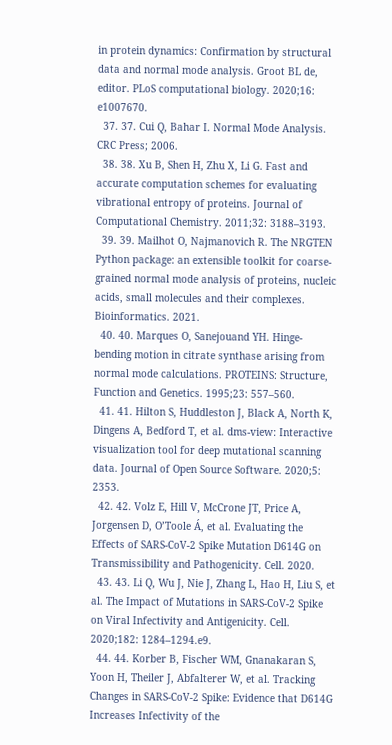in protein dynamics: Confirmation by structural data and normal mode analysis. Groot BL de, editor. PLoS computational biology. 2020;16: e1007670.
  37. 37. Cui Q, Bahar I. Normal Mode Analysis. CRC Press; 2006.
  38. 38. Xu B, Shen H, Zhu X, Li G. Fast and accurate computation schemes for evaluating vibrational entropy of proteins. Journal of Computational Chemistry. 2011;32: 3188–3193.
  39. 39. Mailhot O, Najmanovich R. The NRGTEN Python package: an extensible toolkit for coarse-grained normal mode analysis of proteins, nucleic acids, small molecules and their complexes. Bioinformatics. 2021.
  40. 40. Marques O, Sanejouand YH. Hinge-bending motion in citrate synthase arising from normal mode calculations. PROTEINS: Structure, Function and Genetics. 1995;23: 557–560.
  41. 41. Hilton S, Huddleston J, Black A, North K, Dingens A, Bedford T, et al. dms-view: Interactive visualization tool for deep mutational scanning data. Journal of Open Source Software. 2020;5: 2353.
  42. 42. Volz E, Hill V, McCrone JT, Price A, Jorgensen D, O’Toole Á, et al. Evaluating the Effects of SARS-CoV-2 Spike Mutation D614G on Transmissibility and Pathogenicity. Cell. 2020.
  43. 43. Li Q, Wu J, Nie J, Zhang L, Hao H, Liu S, et al. The Impact of Mutations in SARS-CoV-2 Spike on Viral Infectivity and Antigenicity. Cell. 2020;182: 1284–1294.e9.
  44. 44. Korber B, Fischer WM, Gnanakaran S, Yoon H, Theiler J, Abfalterer W, et al. Tracking Changes in SARS-CoV-2 Spike: Evidence that D614G Increases Infectivity of the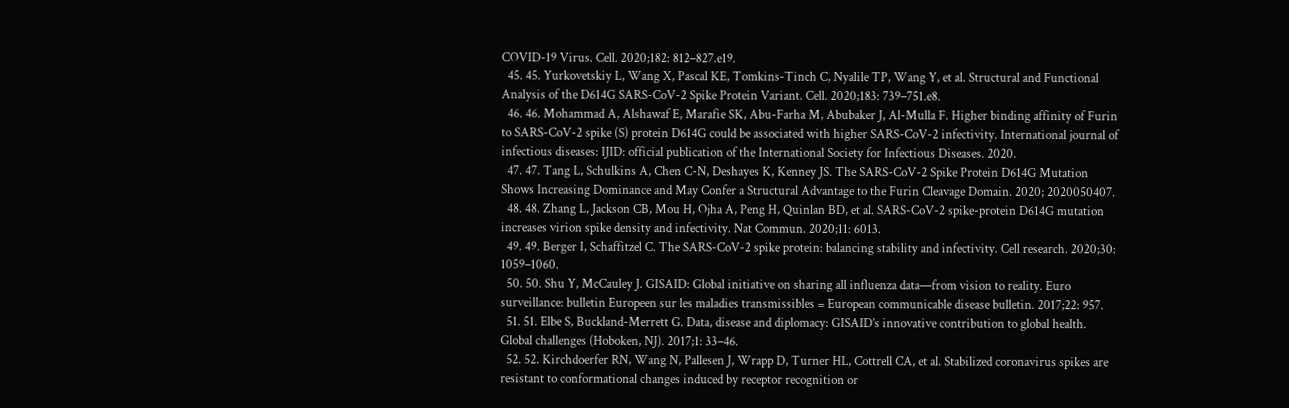COVID-19 Virus. Cell. 2020;182: 812–827.e19.
  45. 45. Yurkovetskiy L, Wang X, Pascal KE, Tomkins-Tinch C, Nyalile TP, Wang Y, et al. Structural and Functional Analysis of the D614G SARS-CoV-2 Spike Protein Variant. Cell. 2020;183: 739–751.e8.
  46. 46. Mohammad A, Alshawaf E, Marafie SK, Abu-Farha M, Abubaker J, Al-Mulla F. Higher binding affinity of Furin to SARS-CoV-2 spike (S) protein D614G could be associated with higher SARS-CoV-2 infectivity. International journal of infectious diseases: IJID: official publication of the International Society for Infectious Diseases. 2020.
  47. 47. Tang L, Schulkins A, Chen C-N, Deshayes K, Kenney JS. The SARS-CoV-2 Spike Protein D614G Mutation Shows Increasing Dominance and May Confer a Structural Advantage to the Furin Cleavage Domain. 2020; 2020050407.
  48. 48. Zhang L, Jackson CB, Mou H, Ojha A, Peng H, Quinlan BD, et al. SARS-CoV-2 spike-protein D614G mutation increases virion spike density and infectivity. Nat Commun. 2020;11: 6013.
  49. 49. Berger I, Schaffitzel C. The SARS-CoV-2 spike protein: balancing stability and infectivity. Cell research. 2020;30: 1059–1060.
  50. 50. Shu Y, McCauley J. GISAID: Global initiative on sharing all influenza data—from vision to reality. Euro surveillance: bulletin Europeen sur les maladies transmissibles = European communicable disease bulletin. 2017;22: 957.
  51. 51. Elbe S, Buckland-Merrett G. Data, disease and diplomacy: GISAID’s innovative contribution to global health. Global challenges (Hoboken, NJ). 2017;1: 33–46.
  52. 52. Kirchdoerfer RN, Wang N, Pallesen J, Wrapp D, Turner HL, Cottrell CA, et al. Stabilized coronavirus spikes are resistant to conformational changes induced by receptor recognition or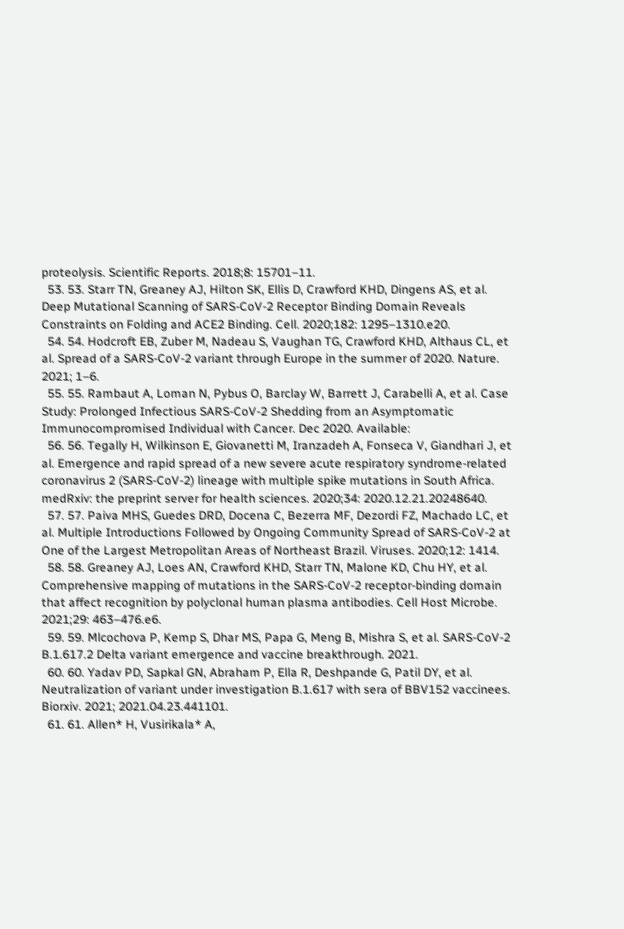proteolysis. Scientific Reports. 2018;8: 15701–11.
  53. 53. Starr TN, Greaney AJ, Hilton SK, Ellis D, Crawford KHD, Dingens AS, et al. Deep Mutational Scanning of SARS-CoV-2 Receptor Binding Domain Reveals Constraints on Folding and ACE2 Binding. Cell. 2020;182: 1295–1310.e20.
  54. 54. Hodcroft EB, Zuber M, Nadeau S, Vaughan TG, Crawford KHD, Althaus CL, et al. Spread of a SARS-CoV-2 variant through Europe in the summer of 2020. Nature. 2021; 1–6.
  55. 55. Rambaut A, Loman N, Pybus O, Barclay W, Barrett J, Carabelli A, et al. Case Study: Prolonged Infectious SARS-CoV-2 Shedding from an Asymptomatic Immunocompromised Individual with Cancer. Dec 2020. Available:
  56. 56. Tegally H, Wilkinson E, Giovanetti M, Iranzadeh A, Fonseca V, Giandhari J, et al. Emergence and rapid spread of a new severe acute respiratory syndrome-related coronavirus 2 (SARS-CoV-2) lineage with multiple spike mutations in South Africa. medRxiv: the preprint server for health sciences. 2020;34: 2020.12.21.20248640.
  57. 57. Paiva MHS, Guedes DRD, Docena C, Bezerra MF, Dezordi FZ, Machado LC, et al. Multiple Introductions Followed by Ongoing Community Spread of SARS-CoV-2 at One of the Largest Metropolitan Areas of Northeast Brazil. Viruses. 2020;12: 1414.
  58. 58. Greaney AJ, Loes AN, Crawford KHD, Starr TN, Malone KD, Chu HY, et al. Comprehensive mapping of mutations in the SARS-CoV-2 receptor-binding domain that affect recognition by polyclonal human plasma antibodies. Cell Host Microbe. 2021;29: 463–476.e6.
  59. 59. Mlcochova P, Kemp S, Dhar MS, Papa G, Meng B, Mishra S, et al. SARS-CoV-2 B.1.617.2 Delta variant emergence and vaccine breakthrough. 2021.
  60. 60. Yadav PD, Sapkal GN, Abraham P, Ella R, Deshpande G, Patil DY, et al. Neutralization of variant under investigation B.1.617 with sera of BBV152 vaccinees. Biorxiv. 2021; 2021.04.23.441101.
  61. 61. Allen* H, Vusirikala* A,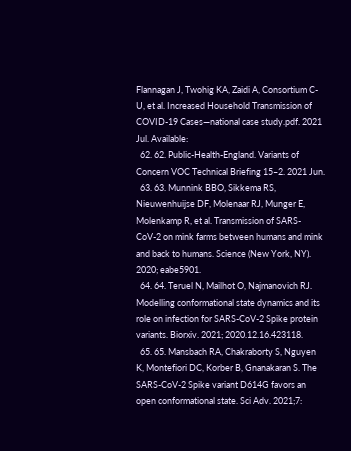Flannagan J, Twohig KA, Zaidi A, Consortium C-U, et al. Increased Household Transmission of COVID-19 Cases—national case study.pdf. 2021 Jul. Available:
  62. 62. Public-Health-England. Variants of Concern VOC Technical Briefing 15–2. 2021 Jun.
  63. 63. Munnink BBO, Sikkema RS, Nieuwenhuijse DF, Molenaar RJ, Munger E, Molenkamp R, et al. Transmission of SARS-CoV-2 on mink farms between humans and mink and back to humans. Science (New York, NY). 2020; eabe5901.
  64. 64. Teruel N, Mailhot O, Najmanovich RJ. Modelling conformational state dynamics and its role on infection for SARS-CoV-2 Spike protein variants. Biorxiv. 2021; 2020.12.16.423118.
  65. 65. Mansbach RA, Chakraborty S, Nguyen K, Montefiori DC, Korber B, Gnanakaran S. The SARS-CoV-2 Spike variant D614G favors an open conformational state. Sci Adv. 2021;7: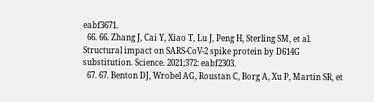eabf3671.
  66. 66. Zhang J, Cai Y, Xiao T, Lu J, Peng H, Sterling SM, et al. Structural impact on SARS-CoV-2 spike protein by D614G substitution. Science. 2021;372: eabf2303.
  67. 67. Benton DJ, Wrobel AG, Roustan C, Borg A, Xu P, Martin SR, et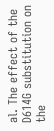al. The effect of the D614G substitution on the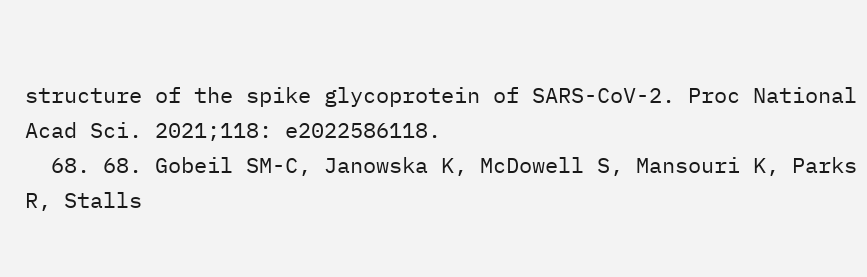structure of the spike glycoprotein of SARS-CoV-2. Proc National Acad Sci. 2021;118: e2022586118.
  68. 68. Gobeil SM-C, Janowska K, McDowell S, Mansouri K, Parks R, Stalls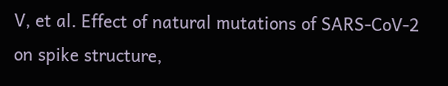V, et al. Effect of natural mutations of SARS-CoV-2 on spike structure,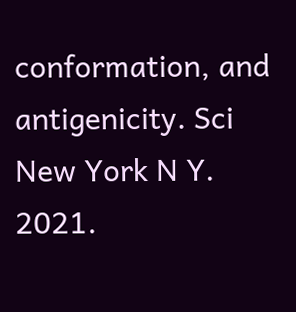conformation, and antigenicity. Sci New York N Y. 2021.